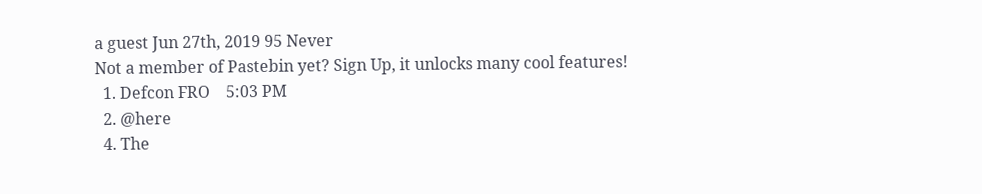a guest Jun 27th, 2019 95 Never
Not a member of Pastebin yet? Sign Up, it unlocks many cool features!
  1. Defcon FRO    5:03 PM
  2. @here
  4. The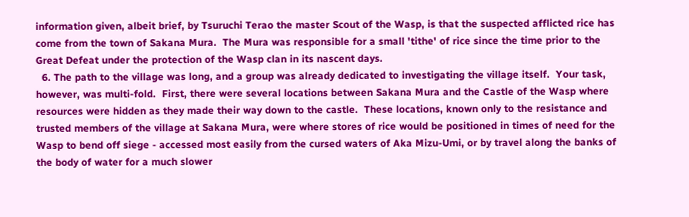information given, albeit brief, by Tsuruchi Terao the master Scout of the Wasp, is that the suspected afflicted rice has come from the town of Sakana Mura.  The Mura was responsible for a small 'tithe' of rice since the time prior to the Great Defeat under the protection of the Wasp clan in its nascent days.
  6. The path to the village was long, and a group was already dedicated to investigating the village itself.  Your task, however, was multi-fold.  First, there were several locations between Sakana Mura and the Castle of the Wasp where resources were hidden as they made their way down to the castle.  These locations, known only to the resistance and trusted members of the village at Sakana Mura, were where stores of rice would be positioned in times of need for the Wasp to bend off siege - accessed most easily from the cursed waters of Aka Mizu-Umi, or by travel along the banks of the body of water for a much slower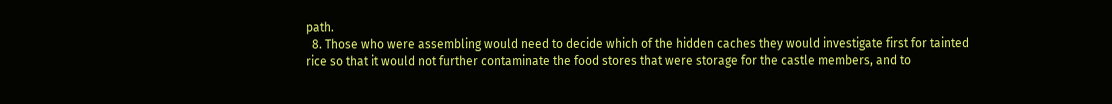path.
  8. Those who were assembling would need to decide which of the hidden caches they would investigate first for tainted rice so that it would not further contaminate the food stores that were storage for the castle members, and to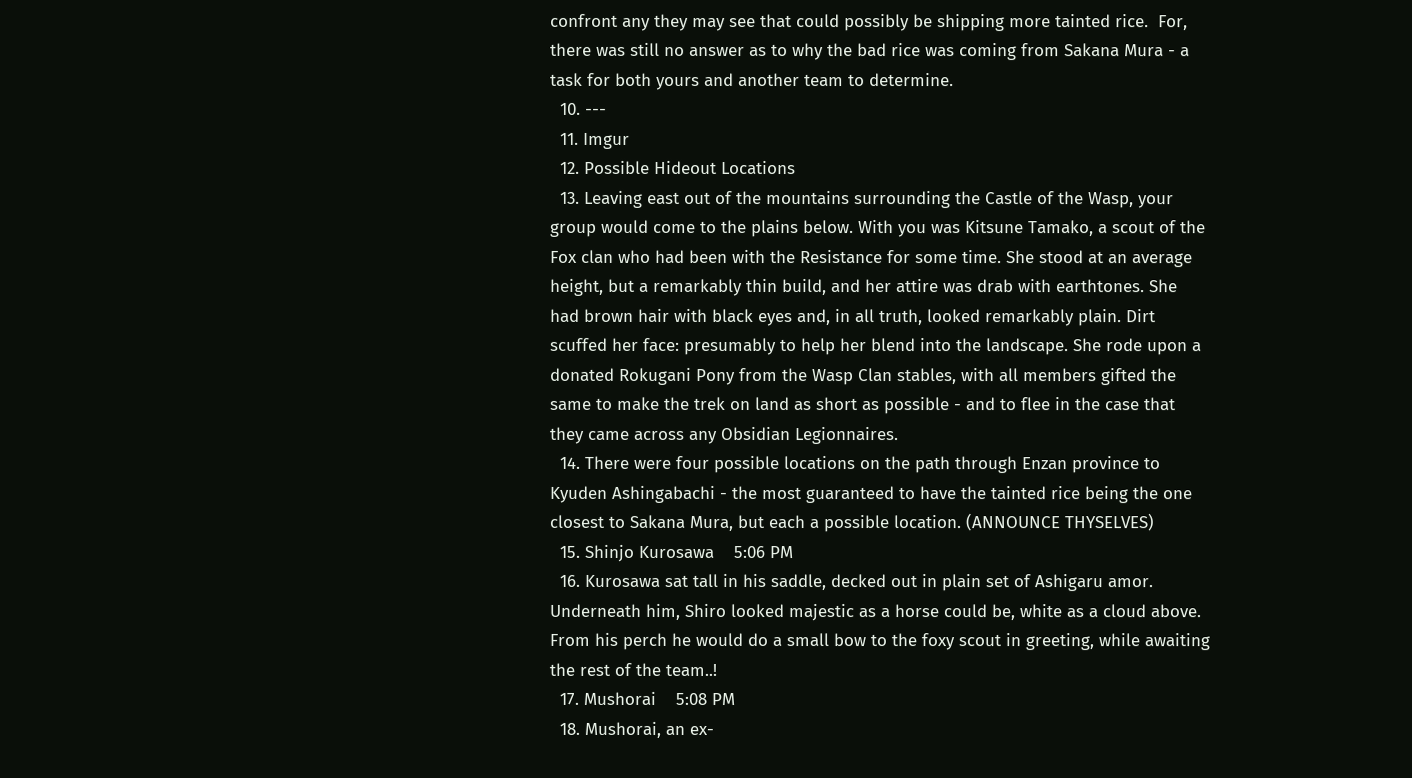confront any they may see that could possibly be shipping more tainted rice.  For, there was still no answer as to why the bad rice was coming from Sakana Mura - a task for both yours and another team to determine.
  10. ---
  11. Imgur
  12. Possible Hideout Locations
  13. Leaving east out of the mountains surrounding the Castle of the Wasp, your group would come to the plains below. With you was Kitsune Tamako, a scout of the Fox clan who had been with the Resistance for some time. She stood at an average height, but a remarkably thin build, and her attire was drab with earthtones. She had brown hair with black eyes and, in all truth, looked remarkably plain. Dirt scuffed her face: presumably to help her blend into the landscape. She rode upon a donated Rokugani Pony from the Wasp Clan stables, with all members gifted the same to make the trek on land as short as possible - and to flee in the case that they came across any Obsidian Legionnaires.
  14. There were four possible locations on the path through Enzan province to Kyuden Ashingabachi - the most guaranteed to have the tainted rice being the one closest to Sakana Mura, but each a possible location. (ANNOUNCE THYSELVES)
  15. Shinjo Kurosawa    5:06 PM
  16. Kurosawa sat tall in his saddle, decked out in plain set of Ashigaru amor. Underneath him, Shiro looked majestic as a horse could be, white as a cloud above. From his perch he would do a small bow to the foxy scout in greeting, while awaiting the rest of the team..!
  17. Mushorai    5:08 PM
  18. Mushorai, an ex-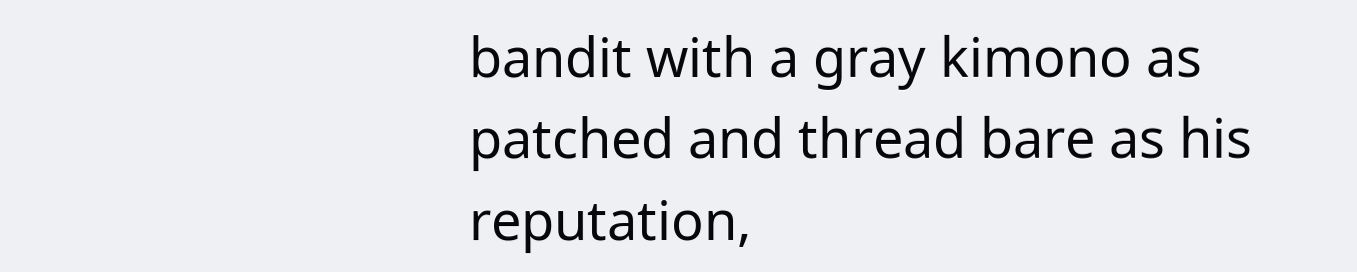bandit with a gray kimono as patched and thread bare as his reputation,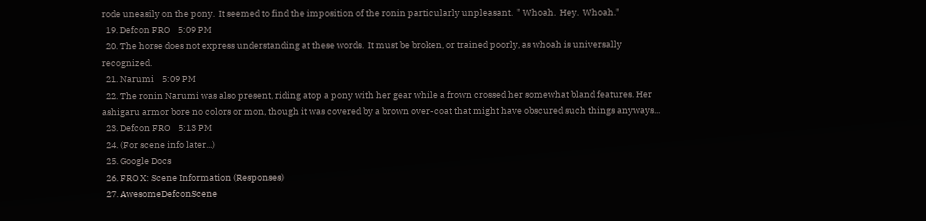rode uneasily on the pony.  It seemed to find the imposition of the ronin particularly unpleasant.  " Whoah.  Hey.  Whoah."
  19. Defcon FRO    5:09 PM
  20. The horse does not express understanding at these words.  It must be broken, or trained poorly, as whoah is universally recognized.
  21. Narumi    5:09 PM
  22. The ronin Narumi was also present, riding atop a pony with her gear while a frown crossed her somewhat bland features. Her ashigaru armor bore no colors or mon, though it was covered by a brown over-coat that might have obscured such things anyways...
  23. Defcon FRO    5:13 PM
  24. (For scene info later...)
  25. Google Docs
  26. FRO X: Scene Information (Responses)
  27. AwesomeDefconScene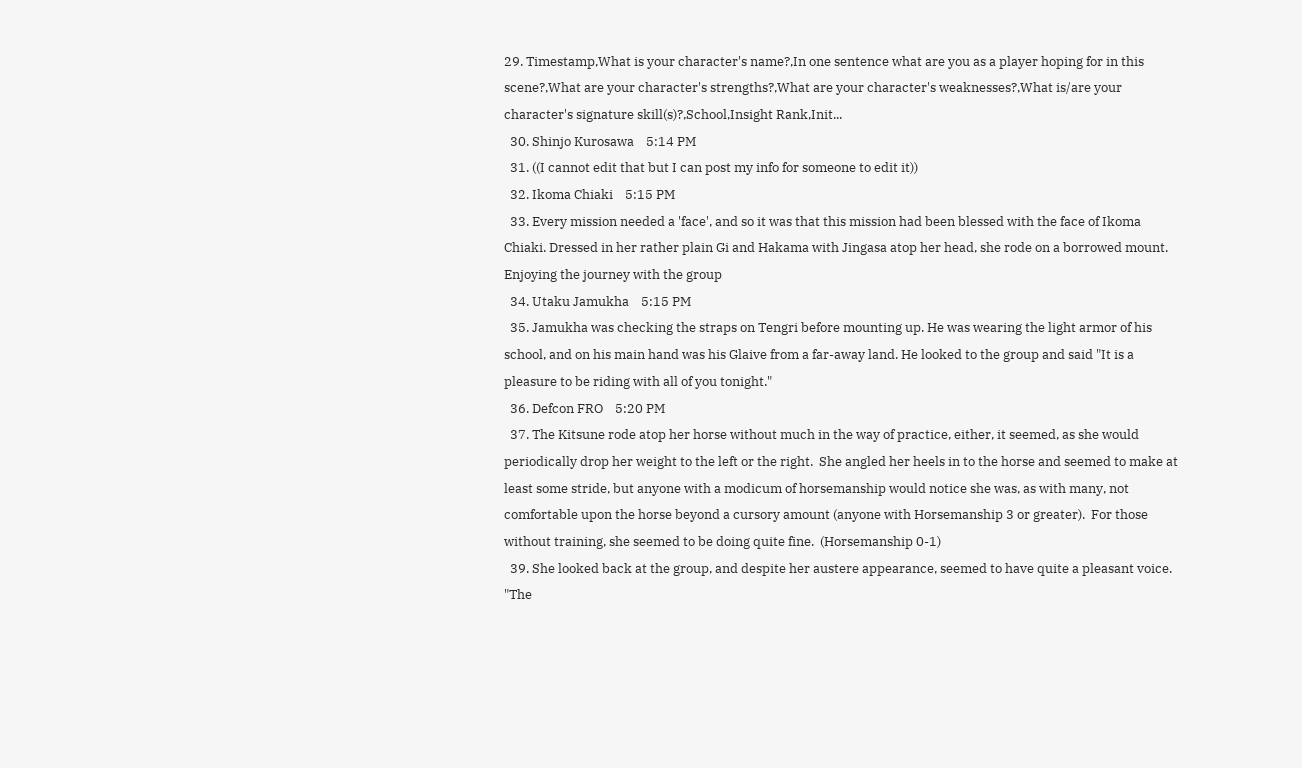29. Timestamp,What is your character's name?,In one sentence what are you as a player hoping for in this scene?,What are your character's strengths?,What are your character's weaknesses?,What is/are your character's signature skill(s)?,School,Insight Rank,Init...
  30. Shinjo Kurosawa    5:14 PM
  31. ((I cannot edit that but I can post my info for someone to edit it))
  32. Ikoma Chiaki    5:15 PM
  33. Every mission needed a 'face', and so it was that this mission had been blessed with the face of Ikoma Chiaki. Dressed in her rather plain Gi and Hakama with Jingasa atop her head, she rode on a borrowed mount. Enjoying the journey with the group
  34. Utaku Jamukha    5:15 PM
  35. Jamukha was checking the straps on Tengri before mounting up. He was wearing the light armor of his school, and on his main hand was his Glaive from a far-away land. He looked to the group and said "It is a pleasure to be riding with all of you tonight."
  36. Defcon FRO    5:20 PM
  37. The Kitsune rode atop her horse without much in the way of practice, either, it seemed, as she would periodically drop her weight to the left or the right.  She angled her heels in to the horse and seemed to make at least some stride, but anyone with a modicum of horsemanship would notice she was, as with many, not comfortable upon the horse beyond a cursory amount (anyone with Horsemanship 3 or greater).  For those without training, she seemed to be doing quite fine.  (Horsemanship 0-1)
  39. She looked back at the group, and despite her austere appearance, seemed to have quite a pleasant voice.  "The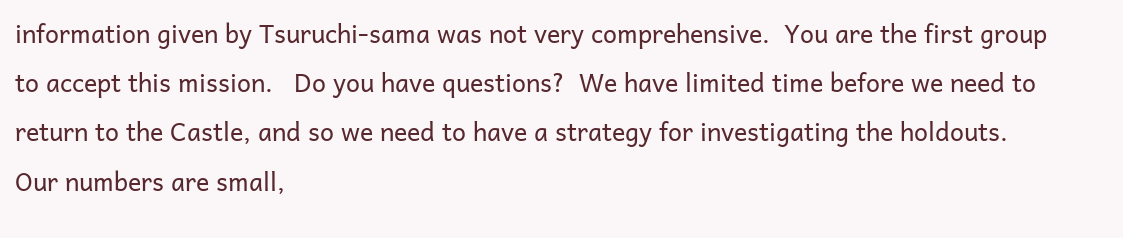information given by Tsuruchi-sama was not very comprehensive.  You are the first group to accept this mission.   Do you have questions?  We have limited time before we need to return to the Castle, and so we need to have a strategy for investigating the holdouts.  Our numbers are small,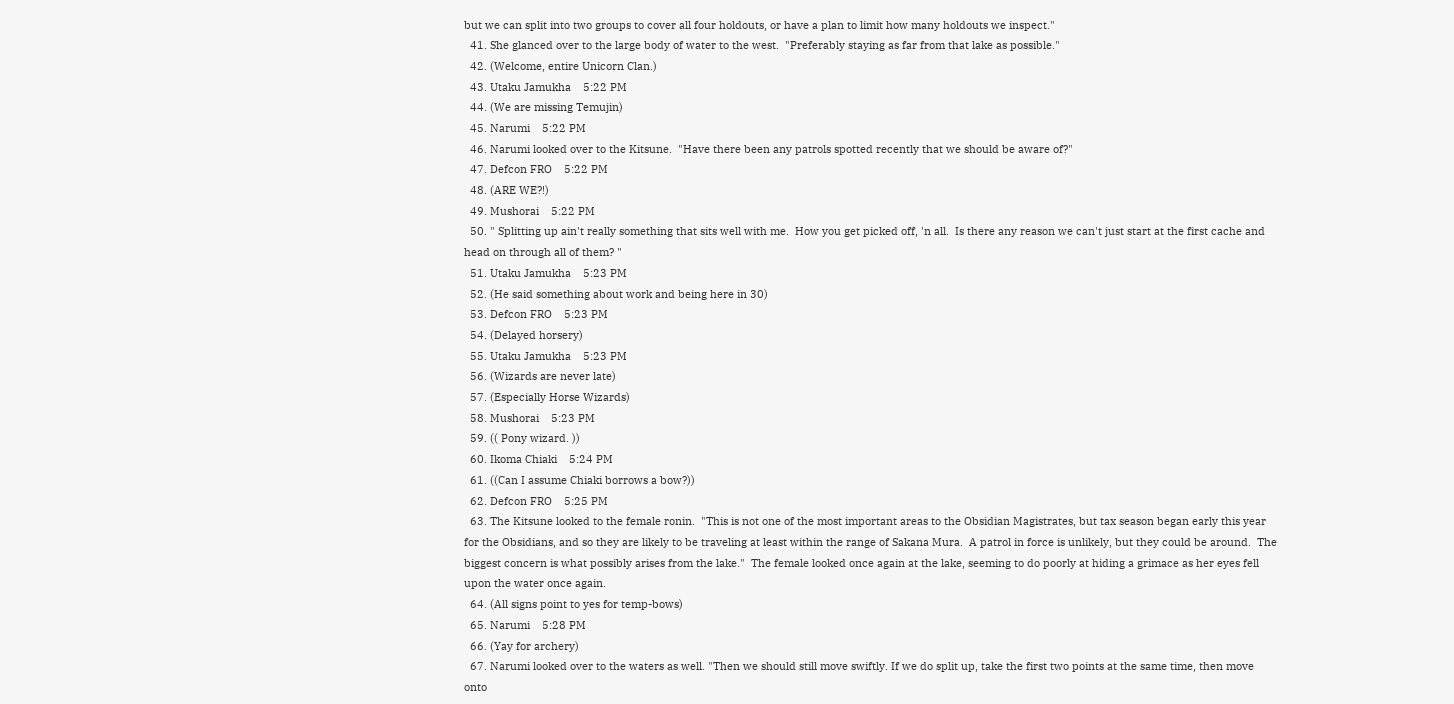but we can split into two groups to cover all four holdouts, or have a plan to limit how many holdouts we inspect."
  41. She glanced over to the large body of water to the west.  "Preferably staying as far from that lake as possible."
  42. (Welcome, entire Unicorn Clan.)
  43. Utaku Jamukha    5:22 PM
  44. (We are missing Temujin)
  45. Narumi    5:22 PM
  46. Narumi looked over to the Kitsune.  "Have there been any patrols spotted recently that we should be aware of?"
  47. Defcon FRO    5:22 PM
  48. (ARE WE?!)
  49. Mushorai    5:22 PM
  50. " Splitting up ain't really something that sits well with me.  How you get picked off, 'n all.  Is there any reason we can't just start at the first cache and head on through all of them? "
  51. Utaku Jamukha    5:23 PM
  52. (He said something about work and being here in 30)
  53. Defcon FRO    5:23 PM
  54. (Delayed horsery)
  55. Utaku Jamukha    5:23 PM
  56. (Wizards are never late)
  57. (Especially Horse Wizards)
  58. Mushorai    5:23 PM
  59. (( Pony wizard. ))
  60. Ikoma Chiaki    5:24 PM
  61. ((Can I assume Chiaki borrows a bow?))
  62. Defcon FRO    5:25 PM
  63. The Kitsune looked to the female ronin.  "This is not one of the most important areas to the Obsidian Magistrates, but tax season began early this year for the Obsidians, and so they are likely to be traveling at least within the range of Sakana Mura.  A patrol in force is unlikely, but they could be around.  The biggest concern is what possibly arises from the lake."  The female looked once again at the lake, seeming to do poorly at hiding a grimace as her eyes fell upon the water once again.
  64. (All signs point to yes for temp-bows)
  65. Narumi    5:28 PM
  66. (Yay for archery)
  67. Narumi looked over to the waters as well. "Then we should still move swiftly. If we do split up, take the first two points at the same time, then move onto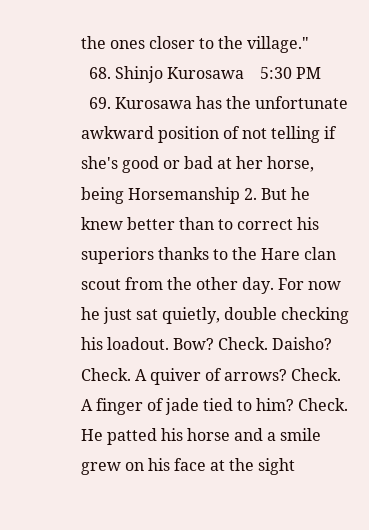the ones closer to the village."
  68. Shinjo Kurosawa    5:30 PM
  69. Kurosawa has the unfortunate awkward position of not telling if she's good or bad at her horse, being Horsemanship 2. But he knew better than to correct his superiors thanks to the Hare clan scout from the other day. For now he just sat quietly, double checking his loadout. Bow? Check. Daisho? Check. A quiver of arrows? Check. A finger of jade tied to him? Check. He patted his horse and a smile grew on his face at the sight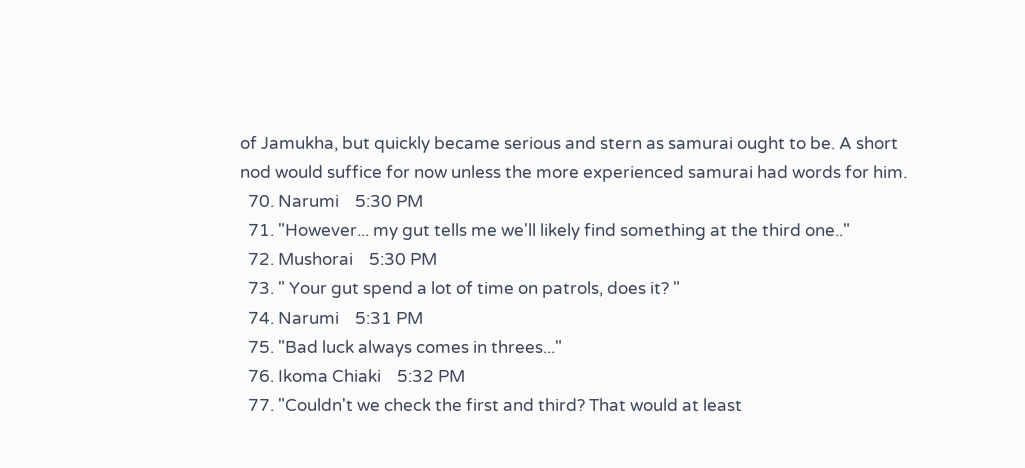of Jamukha, but quickly became serious and stern as samurai ought to be. A short nod would suffice for now unless the more experienced samurai had words for him.
  70. Narumi    5:30 PM
  71. "However... my gut tells me we'll likely find something at the third one.."
  72. Mushorai    5:30 PM
  73. " Your gut spend a lot of time on patrols, does it? "
  74. Narumi    5:31 PM
  75. "Bad luck always comes in threes..."
  76. Ikoma Chiaki    5:32 PM
  77. "Couldn't we check the first and third? That would at least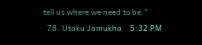tell us where we need to be."
  78. Utaku Jamukha    5:32 PM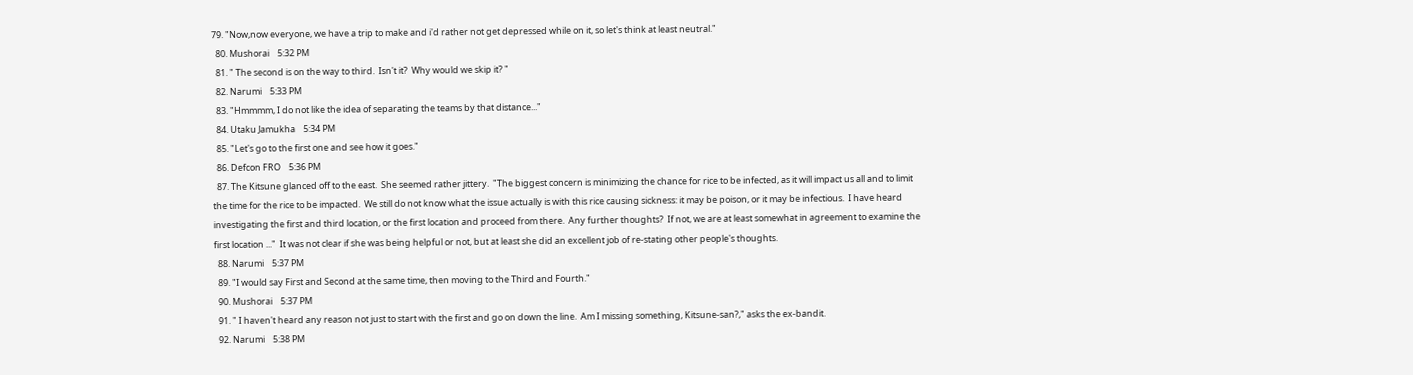79. "Now,now everyone, we have a trip to make and i'd rather not get depressed while on it, so let's think at least neutral."
  80. Mushorai    5:32 PM
  81. " The second is on the way to third.  Isn't it?  Why would we skip it? "
  82. Narumi    5:33 PM
  83. "Hmmmm, I do not like the idea of separating the teams by that distance..."
  84. Utaku Jamukha    5:34 PM
  85. "Let's go to the first one and see how it goes."
  86. Defcon FRO    5:36 PM
  87. The Kitsune glanced off to the east.  She seemed rather jittery.  "The biggest concern is minimizing the chance for rice to be infected, as it will impact us all and to limit the time for the rice to be impacted.  We still do not know what the issue actually is with this rice causing sickness: it may be poison, or it may be infectious.  I have heard investigating the first and third location, or the first location and proceed from there.  Any further thoughts?  If not, we are at least somewhat in agreement to examine the first location ..."  It was not clear if she was being helpful or not, but at least she did an excellent job of re-stating other people's thoughts.
  88. Narumi    5:37 PM
  89. "I would say First and Second at the same time, then moving to the Third and Fourth."
  90. Mushorai    5:37 PM
  91. " I haven't heard any reason not just to start with the first and go on down the line.  Am I missing something, Kitsune-san?," asks the ex-bandit.
  92. Narumi    5:38 PM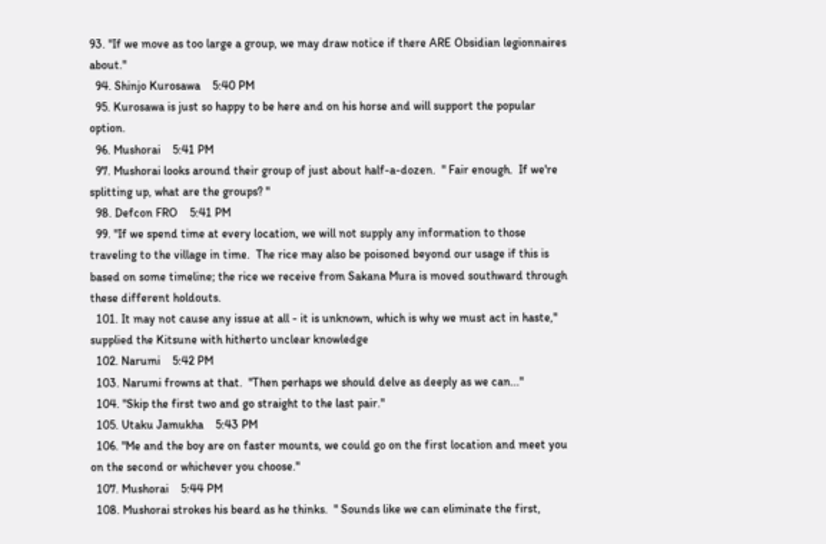93. "If we move as too large a group, we may draw notice if there ARE Obsidian legionnaires about."
  94. Shinjo Kurosawa    5:40 PM
  95. Kurosawa is just so happy to be here and on his horse and will support the popular option.
  96. Mushorai    5:41 PM
  97. Mushorai looks around their group of just about half-a-dozen.  " Fair enough.  If we're splitting up, what are the groups? "
  98. Defcon FRO    5:41 PM
  99. "If we spend time at every location, we will not supply any information to those traveling to the village in time.  The rice may also be poisoned beyond our usage if this is based on some timeline; the rice we receive from Sakana Mura is moved southward through these different holdouts.
  101. It may not cause any issue at all - it is unknown, which is why we must act in haste," supplied the Kitsune with hitherto unclear knowledge
  102. Narumi    5:42 PM
  103. Narumi frowns at that.  "Then perhaps we should delve as deeply as we can..."
  104. "Skip the first two and go straight to the last pair."
  105. Utaku Jamukha    5:43 PM
  106. "Me and the boy are on faster mounts, we could go on the first location and meet you on the second or whichever you choose."
  107. Mushorai    5:44 PM
  108. Mushorai strokes his beard as he thinks.  " Sounds like we can eliminate the first,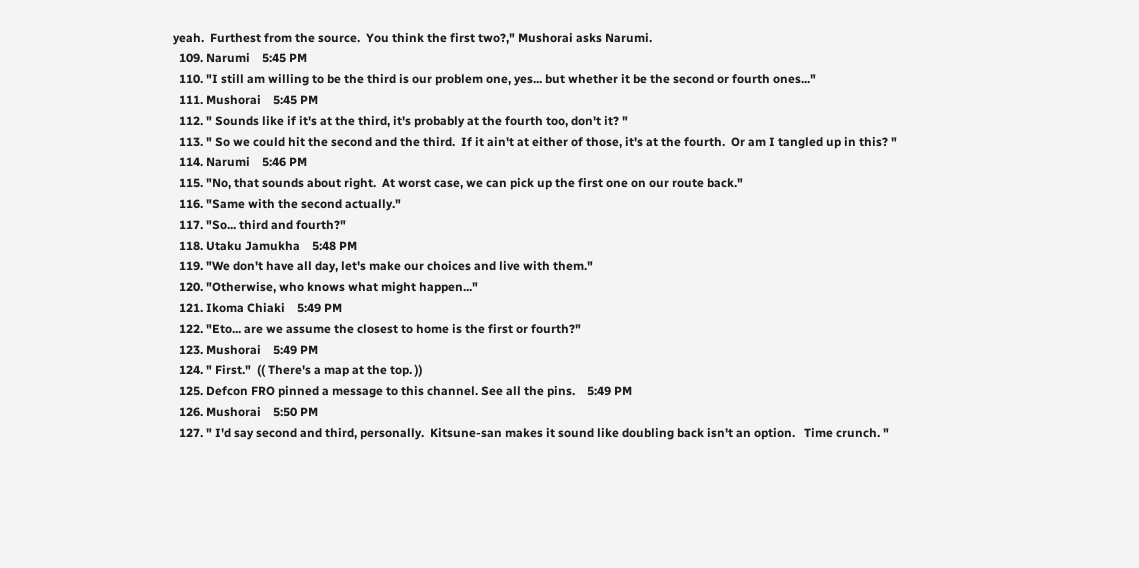yeah.  Furthest from the source.  You think the first two?," Mushorai asks Narumi.
  109. Narumi    5:45 PM
  110. "I still am willing to be the third is our problem one, yes... but whether it be the second or fourth ones..."
  111. Mushorai    5:45 PM
  112. " Sounds like if it's at the third, it's probably at the fourth too, don't it? "
  113. " So we could hit the second and the third.  If it ain't at either of those, it's at the fourth.  Or am I tangled up in this? "
  114. Narumi    5:46 PM
  115. "No, that sounds about right.  At worst case, we can pick up the first one on our route back."
  116. "Same with the second actually."
  117. "So... third and fourth?"
  118. Utaku Jamukha    5:48 PM
  119. "We don't have all day, let's make our choices and live with them."
  120. "Otherwise, who knows what might happen..."
  121. Ikoma Chiaki    5:49 PM
  122. "Eto... are we assume the closest to home is the first or fourth?"
  123. Mushorai    5:49 PM
  124. " First."  (( There's a map at the top. ))
  125. Defcon FRO pinned a message to this channel. See all the pins.    5:49 PM
  126. Mushorai    5:50 PM
  127. " I'd say second and third, personally.  Kitsune-san makes it sound like doubling back isn't an option.   Time crunch. "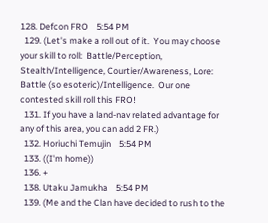128. Defcon FRO    5:54 PM
  129. (Let's make a roll out of it.  You may choose your skill to roll:  Battle/Perception, Stealth/Intelligence, Courtier/Awareness, Lore: Battle (so esoteric)/Intelligence.  Our one contested skill roll this FRO!
  131. If you have a land-nav related advantage for any of this area, you can add 2 FR.)
  132. Horiuchi Temujin    5:54 PM
  133. ((I'm home))
  136. +
  138. Utaku Jamukha    5:54 PM
  139. (Me and the Clan have decided to rush to the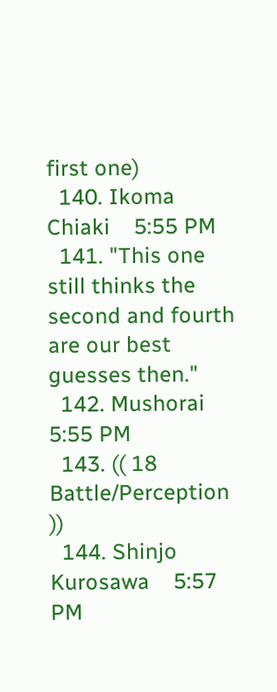first one)
  140. Ikoma Chiaki    5:55 PM
  141. "This one still thinks the second and fourth are our best guesses then."
  142. Mushorai    5:55 PM
  143. (( 18 Battle/Perception ))
  144. Shinjo Kurosawa    5:57 PM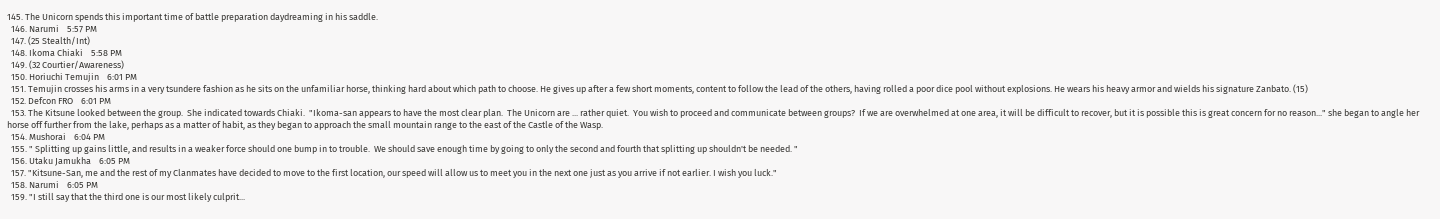145. The Unicorn spends this important time of battle preparation daydreaming in his saddle.
  146. Narumi    5:57 PM
  147. (25 Stealth/Int)
  148. Ikoma Chiaki    5:58 PM
  149. (32 Courtier/Awareness)
  150. Horiuchi Temujin    6:01 PM
  151. Temujin crosses his arms in a very tsundere fashion as he sits on the unfamiliar horse, thinking hard about which path to choose. He gives up after a few short moments, content to follow the lead of the others, having rolled a poor dice pool without explosions. He wears his heavy armor and wields his signature Zanbato. (15)
  152. Defcon FRO    6:01 PM
  153. The Kitsune looked between the group.  She indicated towards Chiaki.  "Ikoma-san appears to have the most clear plan.  The Unicorn are ... rather quiet.  You wish to proceed and communicate between groups?  If we are overwhelmed at one area, it will be difficult to recover, but it is possible this is great concern for no reason..." she began to angle her horse off further from the lake, perhaps as a matter of habit, as they began to approach the small mountain range to the east of the Castle of the Wasp.
  154. Mushorai    6:04 PM
  155. " Splitting up gains little, and results in a weaker force should one bump in to trouble.  We should save enough time by going to only the second and fourth that splitting up shouldn't be needed. "
  156. Utaku Jamukha    6:05 PM
  157. "Kitsune-San, me and the rest of my Clanmates have decided to move to the first location, our speed will allow us to meet you in the next one just as you arrive if not earlier. I wish you luck."
  158. Narumi    6:05 PM
  159. "I still say that the third one is our most likely culprit...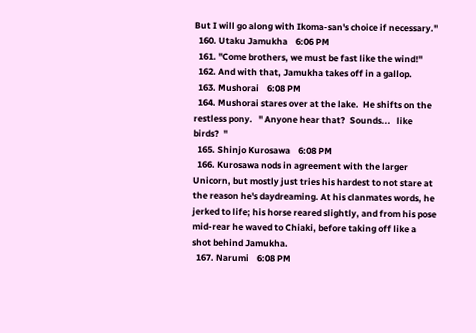But I will go along with Ikoma-san's choice if necessary."
  160. Utaku Jamukha    6:06 PM
  161. "Come brothers, we must be fast like the wind!"
  162. And with that, Jamukha takes off in a gallop.
  163. Mushorai    6:08 PM
  164. Mushorai stares over at the lake.  He shifts on the restless pony.   " Anyone hear that?  Sounds...   like birds?  "
  165. Shinjo Kurosawa    6:08 PM
  166. Kurosawa nods in agreement with the larger Unicorn, but mostly just tries his hardest to not stare at the reason he's daydreaming. At his clanmates words, he jerked to life; his horse reared slightly, and from his pose mid-rear he waved to Chiaki, before taking off like a shot behind Jamukha.
  167. Narumi    6:08 PM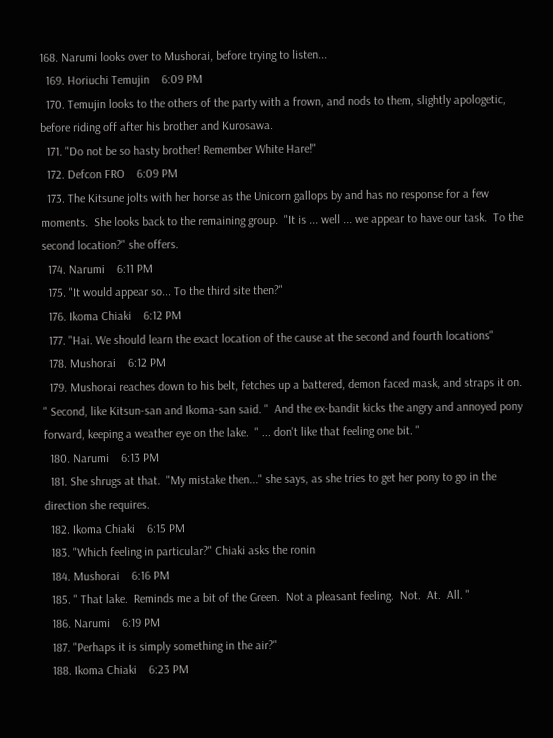168. Narumi looks over to Mushorai, before trying to listen...
  169. Horiuchi Temujin    6:09 PM
  170. Temujin looks to the others of the party with a frown, and nods to them, slightly apologetic, before riding off after his brother and Kurosawa.
  171. "Do not be so hasty brother! Remember White Hare!"
  172. Defcon FRO    6:09 PM
  173. The Kitsune jolts with her horse as the Unicorn gallops by and has no response for a few moments.  She looks back to the remaining group.  "It is ... well ... we appear to have our task.  To the second location?" she offers.
  174. Narumi    6:11 PM
  175. "It would appear so... To the third site then?"
  176. Ikoma Chiaki    6:12 PM
  177. "Hai. We should learn the exact location of the cause at the second and fourth locations"
  178. Mushorai    6:12 PM
  179. Mushorai reaches down to his belt, fetches up a battered, demon faced mask, and straps it on.  " Second, like Kitsun-san and Ikoma-san said. "  And the ex-bandit kicks the angry and annoyed pony forward, keeping a weather eye on the lake.  " ... don't like that feeling one bit. "
  180. Narumi    6:13 PM
  181. She shrugs at that.  "My mistake then..." she says, as she tries to get her pony to go in the direction she requires.
  182. Ikoma Chiaki    6:15 PM
  183. "Which feeling in particular?" Chiaki asks the ronin
  184. Mushorai    6:16 PM
  185. " That lake.  Reminds me a bit of the Green.  Not a pleasant feeling.  Not.  At.  All. "
  186. Narumi    6:19 PM
  187. "Perhaps it is simply something in the air?"
  188. Ikoma Chiaki    6:23 PM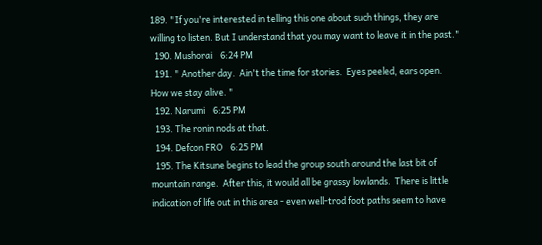189. "If you're interested in telling this one about such things, they are willing to listen. But I understand that you may want to leave it in the past."
  190. Mushorai    6:24 PM
  191. " Another day.  Ain't the time for stories.  Eyes peeled, ears open.  How we stay alive. "
  192. Narumi    6:25 PM
  193. The ronin nods at that.
  194. Defcon FRO    6:25 PM
  195. The Kitsune begins to lead the group south around the last bit of mountain range.  After this, it would all be grassy lowlands.  There is little indication of life out in this area - even well-trod foot paths seem to have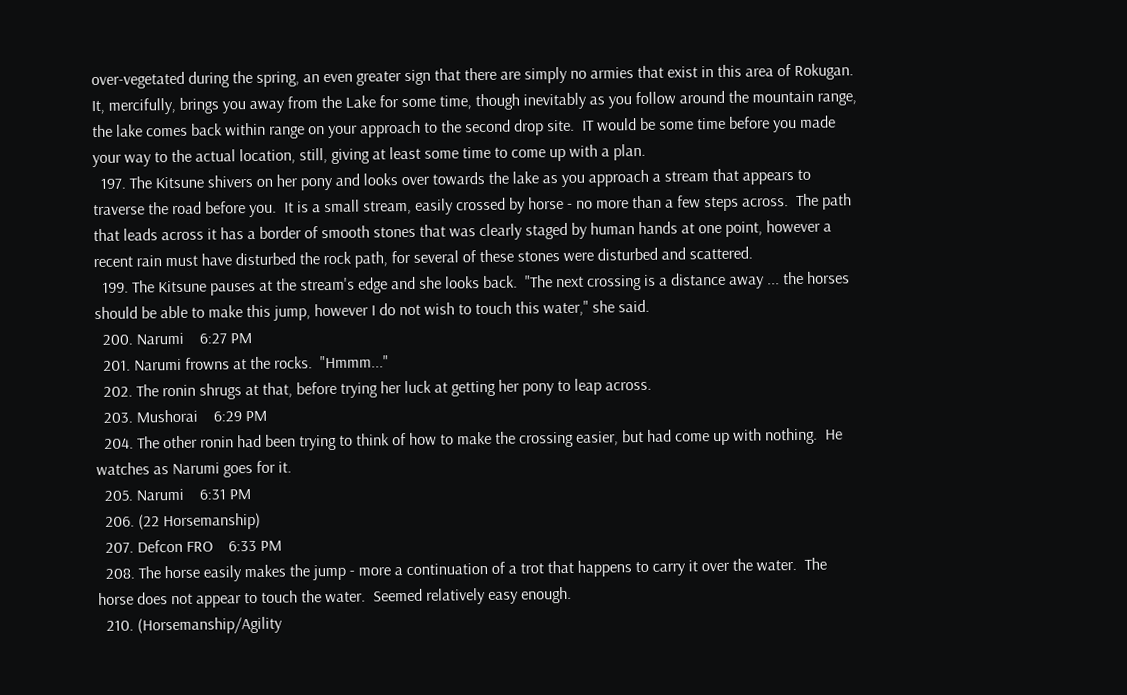over-vegetated during the spring, an even greater sign that there are simply no armies that exist in this area of Rokugan.  It, mercifully, brings you away from the Lake for some time, though inevitably as you follow around the mountain range, the lake comes back within range on your approach to the second drop site.  IT would be some time before you made your way to the actual location, still, giving at least some time to come up with a plan.
  197. The Kitsune shivers on her pony and looks over towards the lake as you approach a stream that appears to traverse the road before you.  It is a small stream, easily crossed by horse - no more than a few steps across.  The path that leads across it has a border of smooth stones that was clearly staged by human hands at one point, however a recent rain must have disturbed the rock path, for several of these stones were disturbed and scattered.
  199. The Kitsune pauses at the stream's edge and she looks back.  "The next crossing is a distance away ... the horses should be able to make this jump, however I do not wish to touch this water," she said.
  200. Narumi    6:27 PM
  201. Narumi frowns at the rocks.  "Hmmm..."
  202. The ronin shrugs at that, before trying her luck at getting her pony to leap across.
  203. Mushorai    6:29 PM
  204. The other ronin had been trying to think of how to make the crossing easier, but had come up with nothing.  He watches as Narumi goes for it.
  205. Narumi    6:31 PM
  206. (22 Horsemanship)
  207. Defcon FRO    6:33 PM
  208. The horse easily makes the jump - more a continuation of a trot that happens to carry it over the water.  The horse does not appear to touch the water.  Seemed relatively easy enough.
  210. (Horsemanship/Agility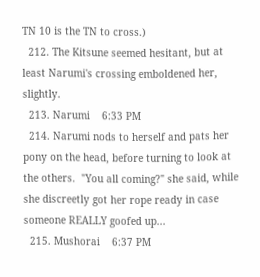TN 10 is the TN to cross.)
  212. The Kitsune seemed hesitant, but at least Narumi's crossing emboldened her, slightly.
  213. Narumi    6:33 PM
  214. Narumi nods to herself and pats her pony on the head, before turning to look at the others.  "You all coming?" she said, while she discreetly got her rope ready in case someone REALLY goofed up...
  215. Mushorai    6:37 PM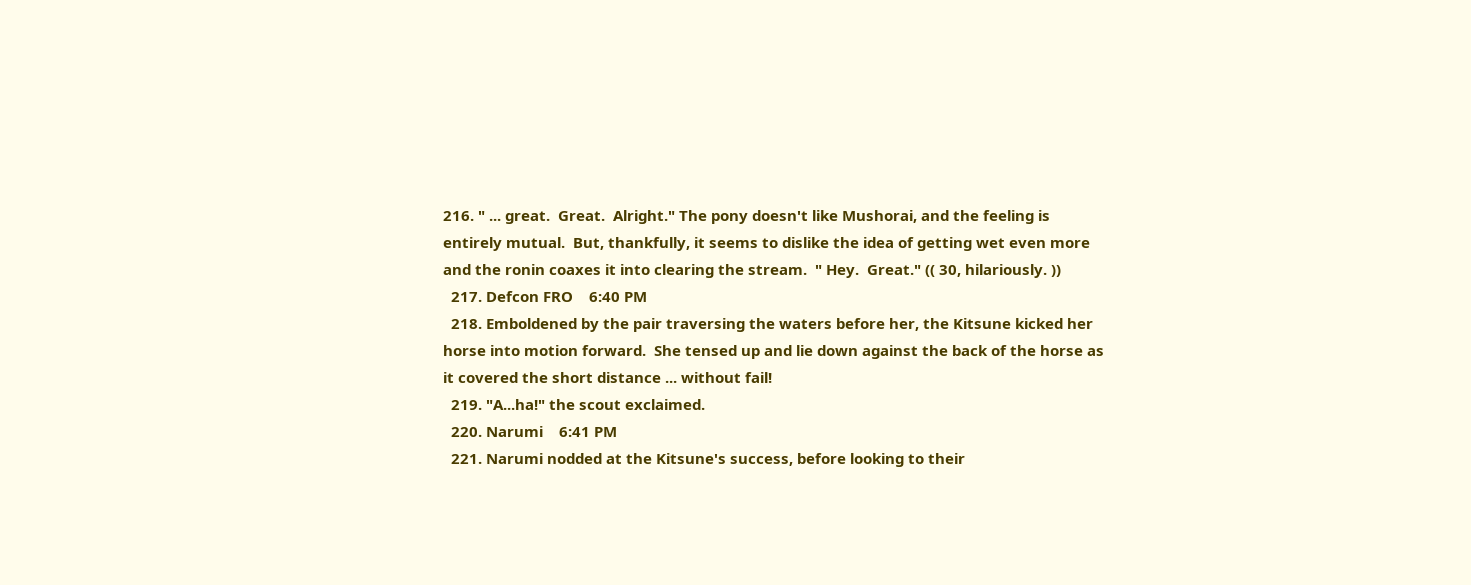216. " ... great.  Great.  Alright." The pony doesn't like Mushorai, and the feeling is entirely mutual.  But, thankfully, it seems to dislike the idea of getting wet even more and the ronin coaxes it into clearing the stream.  " Hey.  Great." (( 30, hilariously. ))
  217. Defcon FRO    6:40 PM
  218. Emboldened by the pair traversing the waters before her, the Kitsune kicked her horse into motion forward.  She tensed up and lie down against the back of the horse as it covered the short distance ... without fail!
  219. "A...ha!" the scout exclaimed.
  220. Narumi    6:41 PM
  221. Narumi nodded at the Kitsune's success, before looking to their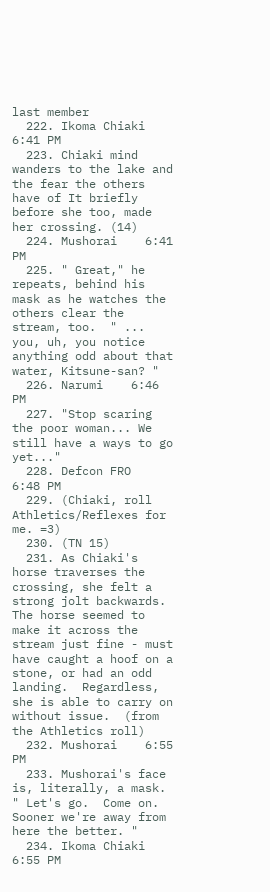last member
  222. Ikoma Chiaki    6:41 PM
  223. Chiaki mind wanders to the lake and the fear the others have of It briefly before she too, made her crossing. (14)
  224. Mushorai    6:41 PM
  225. " Great," he repeats, behind his mask as he watches the others clear the stream, too.  " ...  you, uh, you notice anything odd about that water, Kitsune-san? "
  226. Narumi    6:46 PM
  227. "Stop scaring the poor woman... We still have a ways to go yet..."
  228. Defcon FRO    6:48 PM
  229. (Chiaki, roll Athletics/Reflexes for me. =3)
  230. (TN 15)
  231. As Chiaki's horse traverses the crossing, she felt a strong jolt backwards.  The horse seemed to make it across the stream just fine - must have caught a hoof on a stone, or had an odd landing.  Regardless, she is able to carry on without issue.  (from the Athletics roll)
  232. Mushorai    6:55 PM
  233. Mushorai's face is, literally, a mask.  " Let's go.  Come on.  Sooner we're away from here the better. "
  234. Ikoma Chiaki    6:55 PM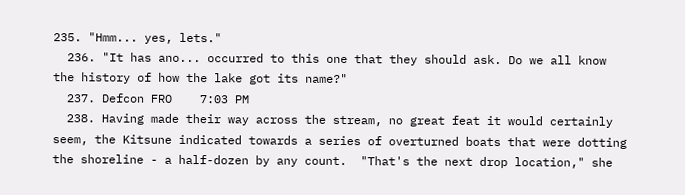235. "Hmm... yes, lets."
  236. "It has ano... occurred to this one that they should ask. Do we all know the history of how the lake got its name?"
  237. Defcon FRO    7:03 PM
  238. Having made their way across the stream, no great feat it would certainly seem, the Kitsune indicated towards a series of overturned boats that were dotting the shoreline - a half-dozen by any count.  "That's the next drop location," she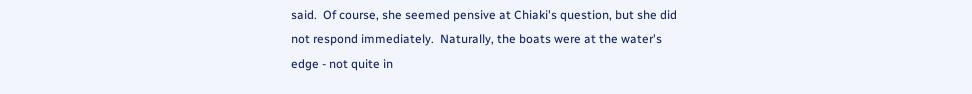said.  Of course, she seemed pensive at Chiaki's question, but she did not respond immediately.  Naturally, the boats were at the water's edge - not quite in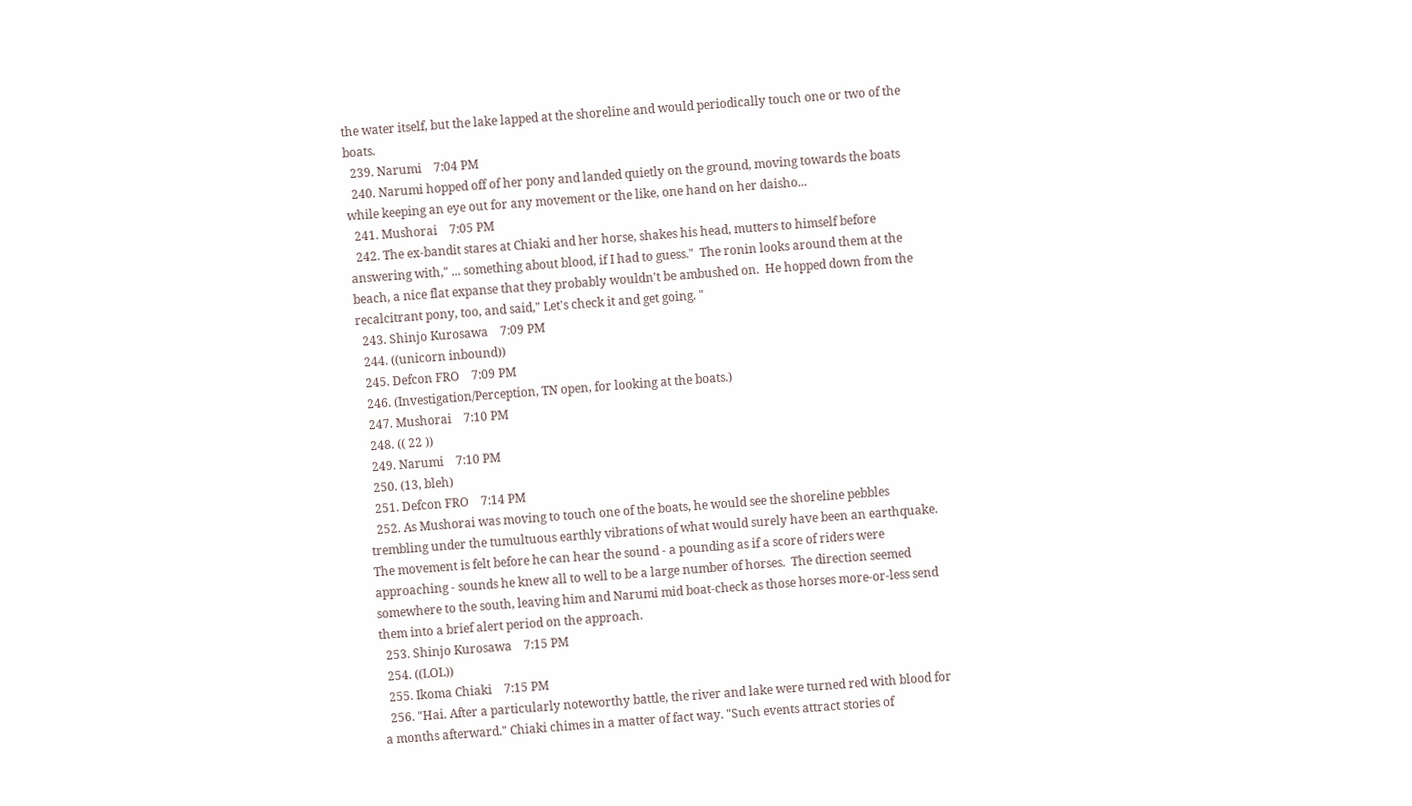the water itself, but the lake lapped at the shoreline and would periodically touch one or two of the boats.
  239. Narumi    7:04 PM
  240. Narumi hopped off of her pony and landed quietly on the ground, moving towards the boats while keeping an eye out for any movement or the like, one hand on her daisho...
  241. Mushorai    7:05 PM
  242. The ex-bandit stares at Chiaki and her horse, shakes his head, mutters to himself before answering with," ... something about blood, if I had to guess."  The ronin looks around them at the beach, a nice flat expanse that they probably wouldn't be ambushed on.  He hopped down from the recalcitrant pony, too, and said," Let's check it and get going. "
  243. Shinjo Kurosawa    7:09 PM
  244. ((unicorn inbound))
  245. Defcon FRO    7:09 PM
  246. (Investigation/Perception, TN open, for looking at the boats.)
  247. Mushorai    7:10 PM
  248. (( 22 ))
  249. Narumi    7:10 PM
  250. (13, bleh)
  251. Defcon FRO    7:14 PM
  252. As Mushorai was moving to touch one of the boats, he would see the shoreline pebbles trembling under the tumultuous earthly vibrations of what would surely have been an earthquake.  The movement is felt before he can hear the sound - a pounding as if a score of riders were approaching - sounds he knew all to well to be a large number of horses.  The direction seemed somewhere to the south, leaving him and Narumi mid boat-check as those horses more-or-less send them into a brief alert period on the approach.
  253. Shinjo Kurosawa    7:15 PM
  254. ((LOL))
  255. Ikoma Chiaki    7:15 PM
  256. "Hai. After a particularly noteworthy battle, the river and lake were turned red with blood for a months afterward." Chiaki chimes in a matter of fact way. "Such events attract stories of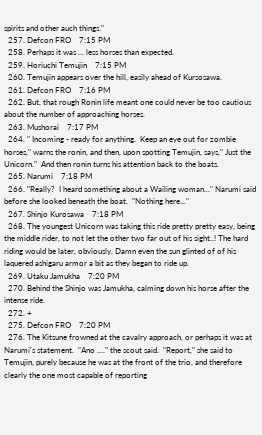spirits and other auch things."
  257. Defcon FRO    7:15 PM
  258. Perhaps it was ... less horses than expected.
  259. Horiuchi Temujin    7:15 PM
  260. Temujin appears over the hill, easily ahead of Kursosawa.
  261. Defcon FRO    7:16 PM
  262. But, that rough Ronin life meant one could never be too cautious about the number of approaching horses.
  263. Mushorai    7:17 PM
  264. " Incoming - ready for anything.  Keep an eye out for zombie horses," warns the ronin, and then, upon spotting Temujin, says," Just the Unicorn."  And then ronin turns his attention back to the boats.
  265. Narumi    7:18 PM
  266. "Really?  I heard something about a Wailing woman..." Narumi said before she looked beneath the boat.  "Nothing here..."
  267. Shinjo Kurosawa    7:18 PM
  268. The youngest Unicorn was taking this ride pretty pretty easy, being the middle rider, to not let the other two far out of his sight..! The hard riding would be later, obviously. Damn even the sun glinted of of his laquered ashigaru armor a bit as they began to ride up.
  269. Utaku Jamukha    7:20 PM
  270. Behind the Shinjo was Jamukha, calming down his horse after the intense ride.
  272. +
  275. Defcon FRO    7:20 PM
  276. The Kitsune frowned at the cavalry approach, or perhaps it was at Narumi's statement.  "Ano ...." the scout said.  "Report," she said to Temujin, purely because he was at the front of the trio, and therefore clearly the one most capable of reporting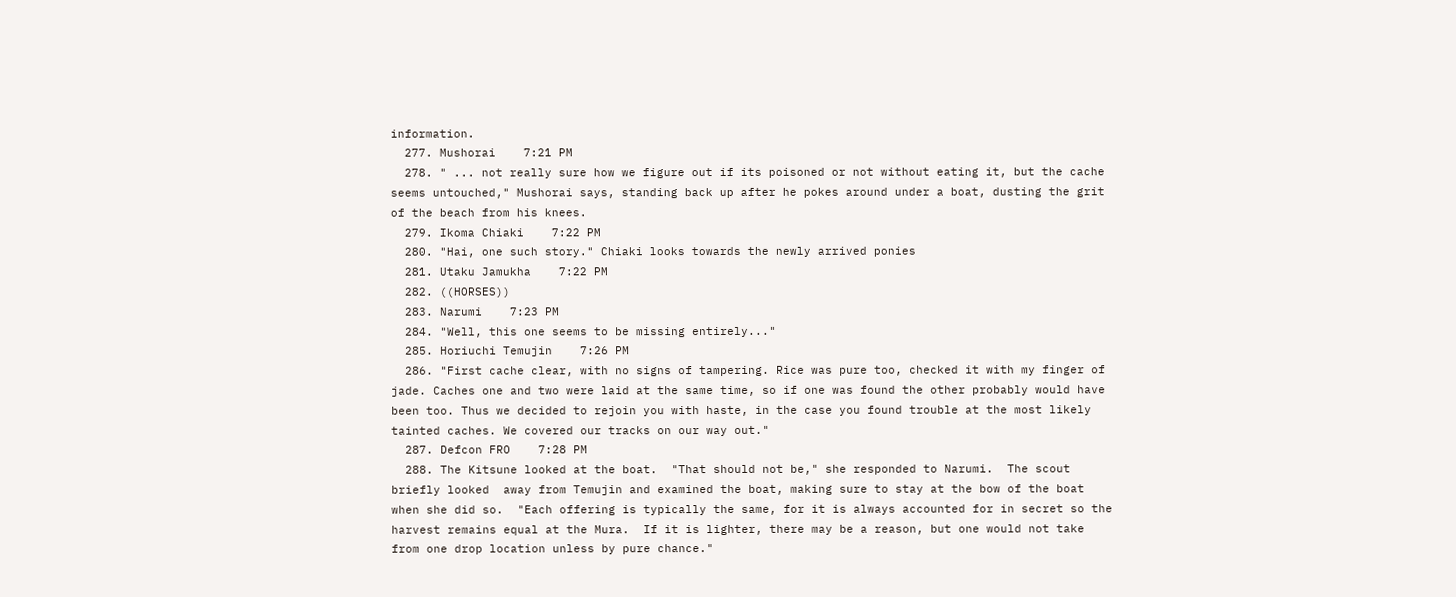information.
  277. Mushorai    7:21 PM
  278. " ... not really sure how we figure out if its poisoned or not without eating it, but the cache seems untouched," Mushorai says, standing back up after he pokes around under a boat, dusting the grit of the beach from his knees.
  279. Ikoma Chiaki    7:22 PM
  280. "Hai, one such story." Chiaki looks towards the newly arrived ponies
  281. Utaku Jamukha    7:22 PM
  282. ((HORSES))
  283. Narumi    7:23 PM
  284. "Well, this one seems to be missing entirely..."
  285. Horiuchi Temujin    7:26 PM
  286. "First cache clear, with no signs of tampering. Rice was pure too, checked it with my finger of jade. Caches one and two were laid at the same time, so if one was found the other probably would have been too. Thus we decided to rejoin you with haste, in the case you found trouble at the most likely tainted caches. We covered our tracks on our way out."
  287. Defcon FRO    7:28 PM
  288. The Kitsune looked at the boat.  "That should not be," she responded to Narumi.  The scout briefly looked  away from Temujin and examined the boat, making sure to stay at the bow of the boat when she did so.  "Each offering is typically the same, for it is always accounted for in secret so the harvest remains equal at the Mura.  If it is lighter, there may be a reason, but one would not take from one drop location unless by pure chance."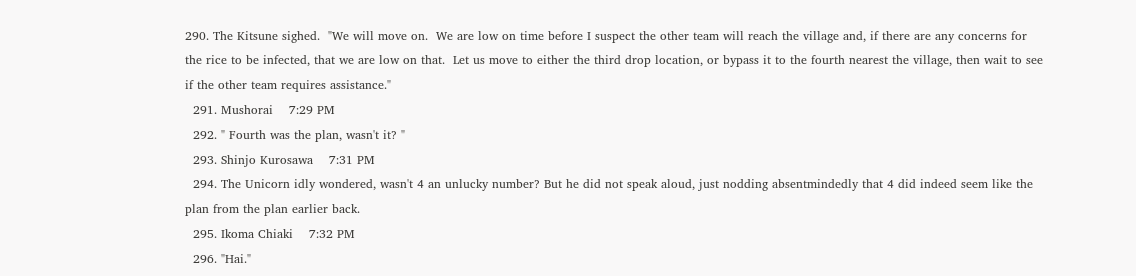290. The Kitsune sighed.  "We will move on.  We are low on time before I suspect the other team will reach the village and, if there are any concerns for the rice to be infected, that we are low on that.  Let us move to either the third drop location, or bypass it to the fourth nearest the village, then wait to see if the other team requires assistance."
  291. Mushorai    7:29 PM
  292. " Fourth was the plan, wasn't it? "
  293. Shinjo Kurosawa    7:31 PM
  294. The Unicorn idly wondered, wasn't 4 an unlucky number? But he did not speak aloud, just nodding absentmindedly that 4 did indeed seem like the plan from the plan earlier back.
  295. Ikoma Chiaki    7:32 PM
  296. "Hai."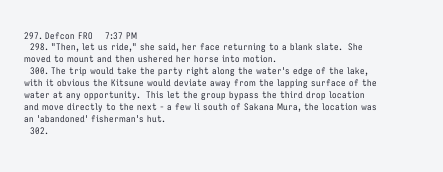297. Defcon FRO    7:37 PM
  298. "Then, let us ride," she said, her face returning to a blank slate.  She moved to mount and then ushered her horse into motion.
  300. The trip would take the party right along the water's edge of the lake, with it obvious the Kitsune would deviate away from the lapping surface of the water at any opportunity.  This let the group bypass the third drop location and move directly to the next - a few li south of Sakana Mura, the location was an 'abandoned' fisherman's hut.
  302.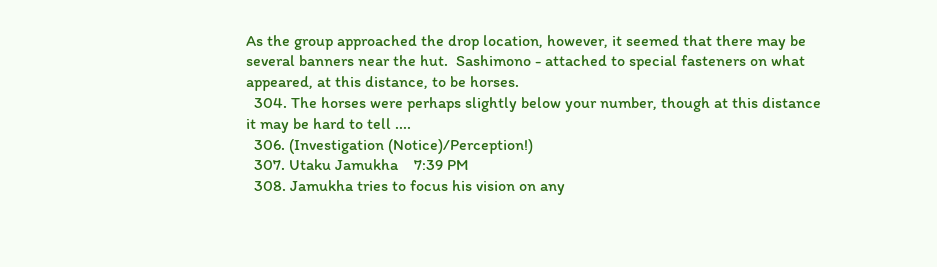As the group approached the drop location, however, it seemed that there may be several banners near the hut.  Sashimono - attached to special fasteners on what appeared, at this distance, to be horses.
  304. The horses were perhaps slightly below your number, though at this distance it may be hard to tell ....
  306. (Investigation (Notice)/Perception!)
  307. Utaku Jamukha    7:39 PM
  308. Jamukha tries to focus his vision on any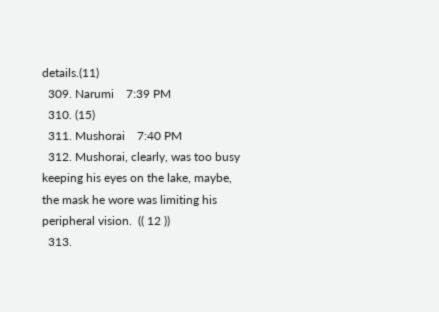details.(11)
  309. Narumi    7:39 PM
  310. (15)
  311. Mushorai    7:40 PM
  312. Mushorai, clearly, was too busy keeping his eyes on the lake, maybe, the mask he wore was limiting his peripheral vision.  (( 12 ))
  313.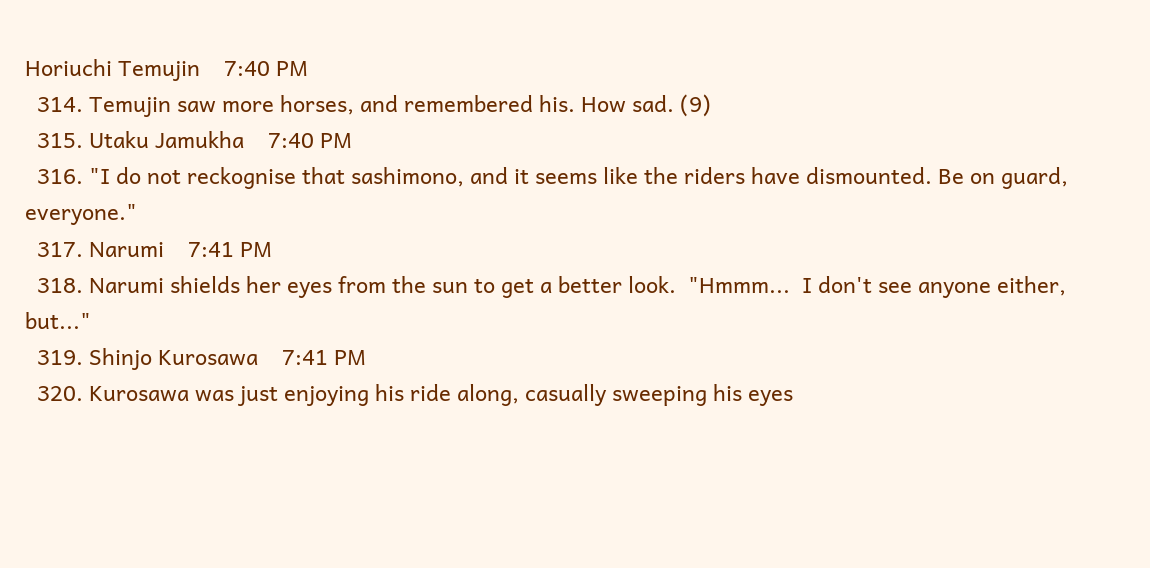Horiuchi Temujin    7:40 PM
  314. Temujin saw more horses, and remembered his. How sad. (9)
  315. Utaku Jamukha    7:40 PM
  316. "I do not reckognise that sashimono, and it seems like the riders have dismounted. Be on guard, everyone."
  317. Narumi    7:41 PM
  318. Narumi shields her eyes from the sun to get a better look.  "Hmmm...  I don't see anyone either, but..."
  319. Shinjo Kurosawa    7:41 PM
  320. Kurosawa was just enjoying his ride along, casually sweeping his eyes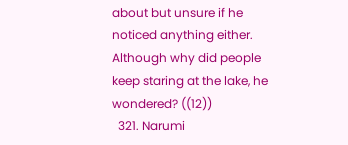about but unsure if he noticed anything either. Although why did people keep staring at the lake, he wondered? ((12))
  321. Narumi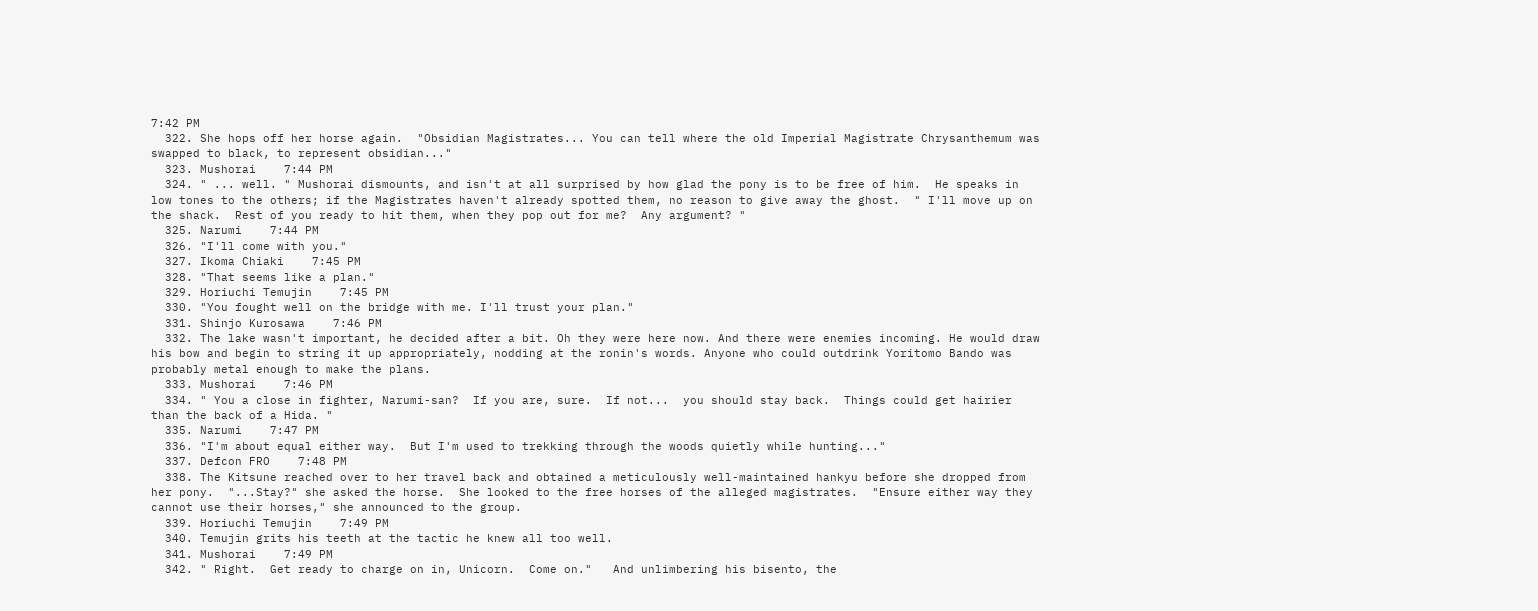7:42 PM
  322. She hops off her horse again.  "Obsidian Magistrates... You can tell where the old Imperial Magistrate Chrysanthemum was swapped to black, to represent obsidian..."
  323. Mushorai    7:44 PM
  324. " ... well. " Mushorai dismounts, and isn't at all surprised by how glad the pony is to be free of him.  He speaks in low tones to the others; if the Magistrates haven't already spotted them, no reason to give away the ghost.  " I'll move up on the shack.  Rest of you ready to hit them, when they pop out for me?  Any argument? "
  325. Narumi    7:44 PM
  326. "I'll come with you."
  327. Ikoma Chiaki    7:45 PM
  328. "That seems like a plan."
  329. Horiuchi Temujin    7:45 PM
  330. "You fought well on the bridge with me. I'll trust your plan."
  331. Shinjo Kurosawa    7:46 PM
  332. The lake wasn't important, he decided after a bit. Oh they were here now. And there were enemies incoming. He would draw his bow and begin to string it up appropriately, nodding at the ronin's words. Anyone who could outdrink Yoritomo Bando was probably metal enough to make the plans.
  333. Mushorai    7:46 PM
  334. " You a close in fighter, Narumi-san?  If you are, sure.  If not...  you should stay back.  Things could get hairier than the back of a Hida. "
  335. Narumi    7:47 PM
  336. "I'm about equal either way.  But I'm used to trekking through the woods quietly while hunting..."
  337. Defcon FRO    7:48 PM
  338. The Kitsune reached over to her travel back and obtained a meticulously well-maintained hankyu before she dropped from her pony.  "...Stay?" she asked the horse.  She looked to the free horses of the alleged magistrates.  "Ensure either way they cannot use their horses," she announced to the group.
  339. Horiuchi Temujin    7:49 PM
  340. Temujin grits his teeth at the tactic he knew all too well.
  341. Mushorai    7:49 PM
  342. " Right.  Get ready to charge on in, Unicorn.  Come on."   And unlimbering his bisento, the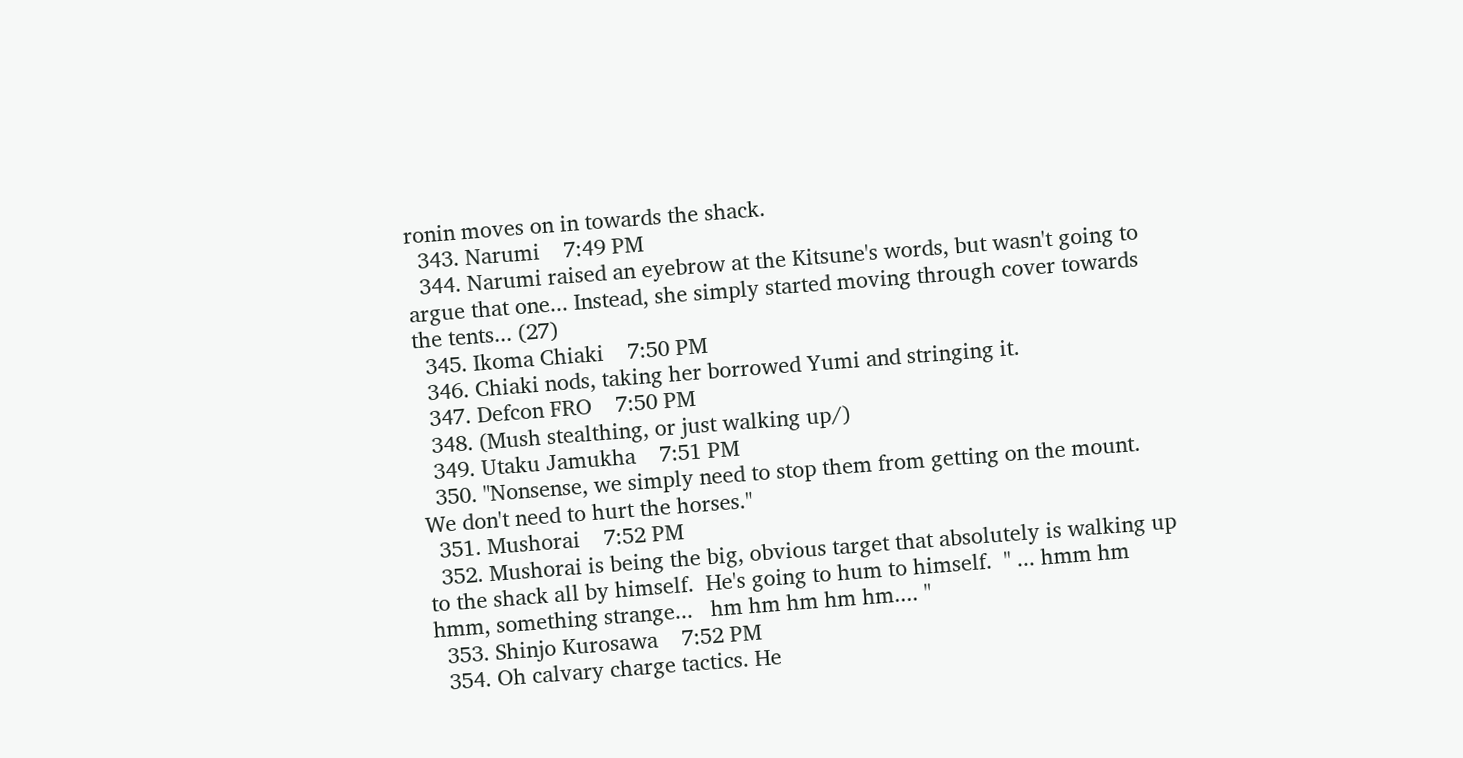ronin moves on in towards the shack.
  343. Narumi    7:49 PM
  344. Narumi raised an eyebrow at the Kitsune's words, but wasn't going to argue that one... Instead, she simply started moving through cover towards the tents... (27)
  345. Ikoma Chiaki    7:50 PM
  346. Chiaki nods, taking her borrowed Yumi and stringing it.
  347. Defcon FRO    7:50 PM
  348. (Mush stealthing, or just walking up/)
  349. Utaku Jamukha    7:51 PM
  350. "Nonsense, we simply need to stop them from getting on the mount.  We don't need to hurt the horses."
  351. Mushorai    7:52 PM
  352. Mushorai is being the big, obvious target that absolutely is walking up to the shack all by himself.  He's going to hum to himself.  " ... hmm hm hmm, something strange...   hm hm hm hm hm.... "
  353. Shinjo Kurosawa    7:52 PM
  354. Oh calvary charge tactics. He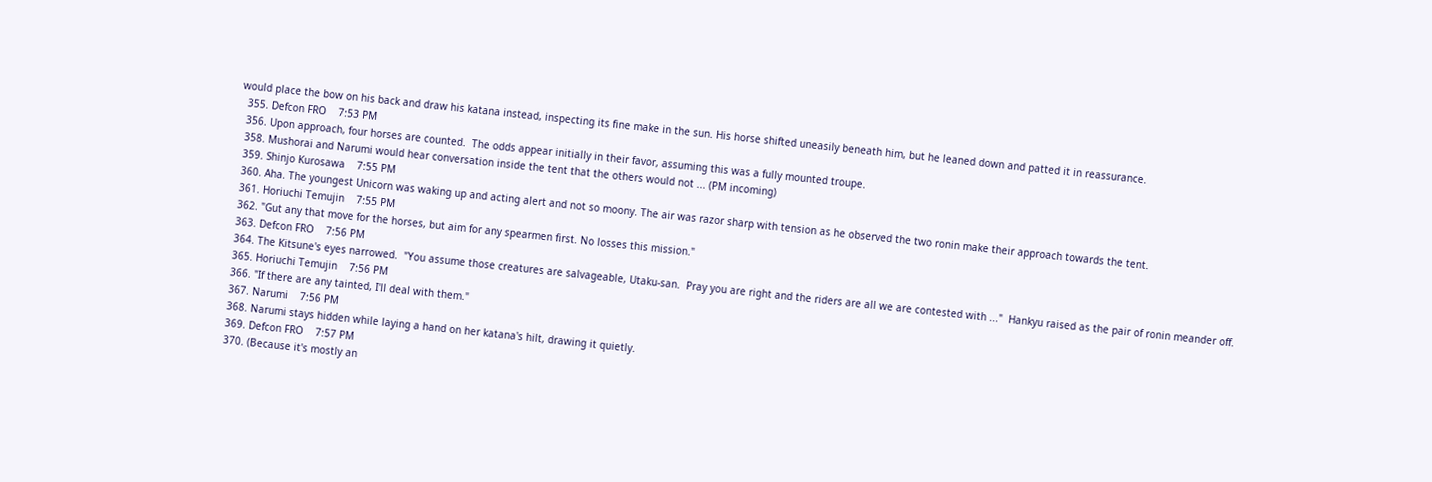would place the bow on his back and draw his katana instead, inspecting its fine make in the sun. His horse shifted uneasily beneath him, but he leaned down and patted it in reassurance.
  355. Defcon FRO    7:53 PM
  356. Upon approach, four horses are counted.  The odds appear initially in their favor, assuming this was a fully mounted troupe.
  358. Mushorai and Narumi would hear conversation inside the tent that the others would not ... (PM incoming)
  359. Shinjo Kurosawa    7:55 PM
  360. Aha. The youngest Unicorn was waking up and acting alert and not so moony. The air was razor sharp with tension as he observed the two ronin make their approach towards the tent.
  361. Horiuchi Temujin    7:55 PM
  362. "Gut any that move for the horses, but aim for any spearmen first. No losses this mission."
  363. Defcon FRO    7:56 PM
  364. The Kitsune's eyes narrowed.  "You assume those creatures are salvageable, Utaku-san.  Pray you are right and the riders are all we are contested with ..."  Hankyu raised as the pair of ronin meander off.
  365. Horiuchi Temujin    7:56 PM
  366. "If there are any tainted, I'll deal with them."
  367. Narumi    7:56 PM
  368. Narumi stays hidden while laying a hand on her katana's hilt, drawing it quietly.
  369. Defcon FRO    7:57 PM
  370. (Because it's mostly an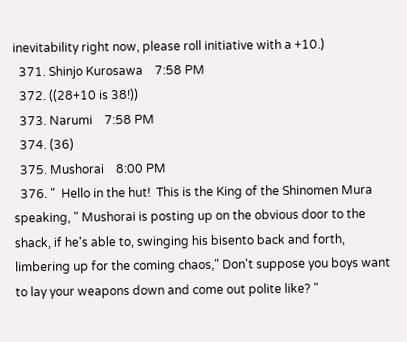inevitability right now, please roll initiative with a +10.)
  371. Shinjo Kurosawa    7:58 PM
  372. ((28+10 is 38!))
  373. Narumi    7:58 PM
  374. (36)
  375. Mushorai    8:00 PM
  376. "  Hello in the hut!  This is the King of the Shinomen Mura speaking, " Mushorai is posting up on the obvious door to the shack, if he's able to, swinging his bisento back and forth, limbering up for the coming chaos," Don't suppose you boys want to lay your weapons down and come out polite like? "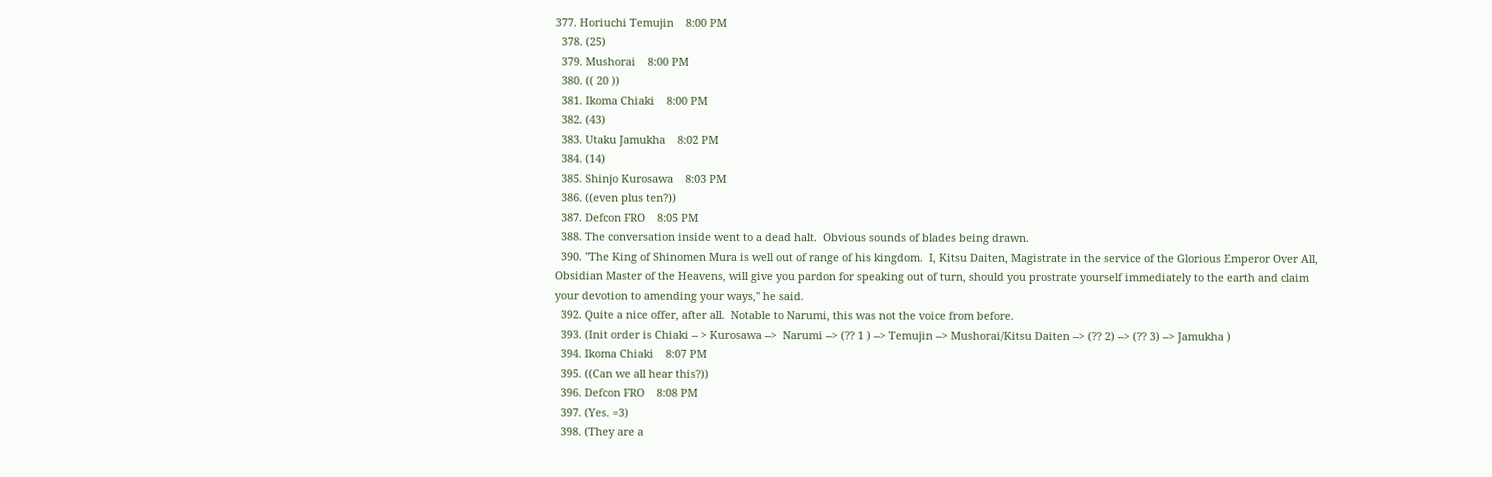377. Horiuchi Temujin    8:00 PM
  378. (25)
  379. Mushorai    8:00 PM
  380. (( 20 ))
  381. Ikoma Chiaki    8:00 PM
  382. (43)
  383. Utaku Jamukha    8:02 PM
  384. (14)
  385. Shinjo Kurosawa    8:03 PM
  386. ((even plus ten?))
  387. Defcon FRO    8:05 PM
  388. The conversation inside went to a dead halt.  Obvious sounds of blades being drawn.
  390. "The King of Shinomen Mura is well out of range of his kingdom.  I, Kitsu Daiten, Magistrate in the service of the Glorious Emperor Over All, Obsidian Master of the Heavens, will give you pardon for speaking out of turn, should you prostrate yourself immediately to the earth and claim your devotion to amending your ways," he said.
  392. Quite a nice offer, after all.  Notable to Narumi, this was not the voice from before.
  393. (Init order is Chiaki -- > Kurosawa -->  Narumi --> (?? 1 ) --> Temujin --> Mushorai/Kitsu Daiten --> (?? 2) --> (?? 3) --> Jamukha )
  394. Ikoma Chiaki    8:07 PM
  395. ((Can we all hear this?))
  396. Defcon FRO    8:08 PM
  397. (Yes. =3)
  398. (They are a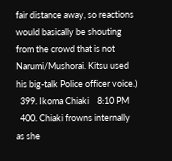fair distance away, so reactions would basically be shouting from the crowd that is not Narumi/Mushorai. Kitsu used his big-talk Police officer voice.)
  399. Ikoma Chiaki    8:10 PM
  400. Chiaki frowns internally as she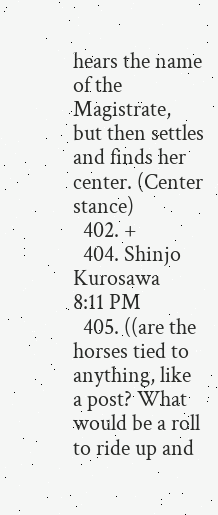hears the name of the Magistrate, but then settles and finds her center. (Center stance)
  402. +
  404. Shinjo Kurosawa    8:11 PM
  405. ((are the horses tied to anything, like a post? What would be a roll to ride up and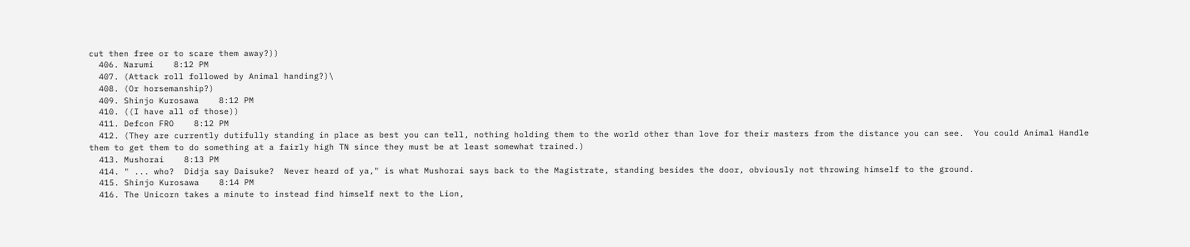cut then free or to scare them away?))
  406. Narumi    8:12 PM
  407. (Attack roll followed by Animal handing?)\
  408. (Or horsemanship?)
  409. Shinjo Kurosawa    8:12 PM
  410. ((I have all of those))
  411. Defcon FRO    8:12 PM
  412. (They are currently dutifully standing in place as best you can tell, nothing holding them to the world other than love for their masters from the distance you can see.  You could Animal Handle them to get them to do something at a fairly high TN since they must be at least somewhat trained.)
  413. Mushorai    8:13 PM
  414. " ... who?  Didja say Daisuke?  Never heard of ya," is what Mushorai says back to the Magistrate, standing besides the door, obviously not throwing himself to the ground.
  415. Shinjo Kurosawa    8:14 PM
  416. The Unicorn takes a minute to instead find himself next to the Lion,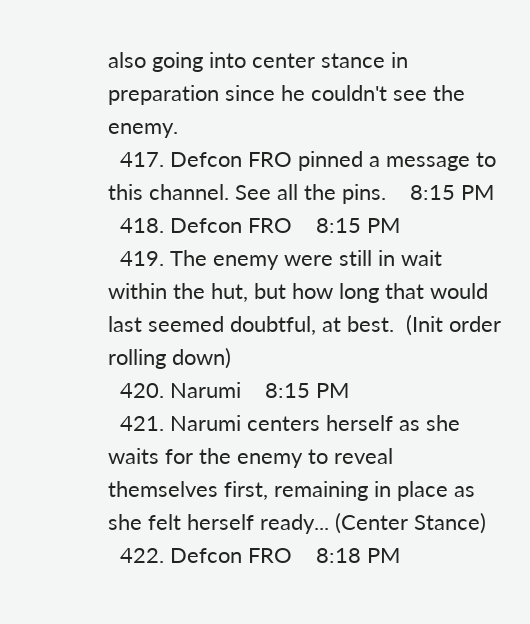also going into center stance in preparation since he couldn't see the enemy.
  417. Defcon FRO pinned a message to this channel. See all the pins.    8:15 PM
  418. Defcon FRO    8:15 PM
  419. The enemy were still in wait within the hut, but how long that would last seemed doubtful, at best.  (Init order rolling down)
  420. Narumi    8:15 PM
  421. Narumi centers herself as she waits for the enemy to reveal themselves first, remaining in place as she felt herself ready... (Center Stance)
  422. Defcon FRO    8:18 PM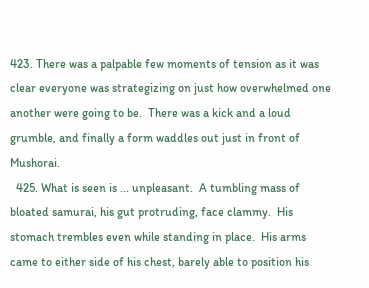423. There was a palpable few moments of tension as it was clear everyone was strategizing on just how overwhelmed one another were going to be.  There was a kick and a loud grumble, and finally a form waddles out just in front of Mushorai.
  425. What is seen is ... unpleasant.  A tumbling mass of bloated samurai, his gut protruding, face clammy.  His stomach trembles even while standing in place.  His arms came to either side of his chest, barely able to position his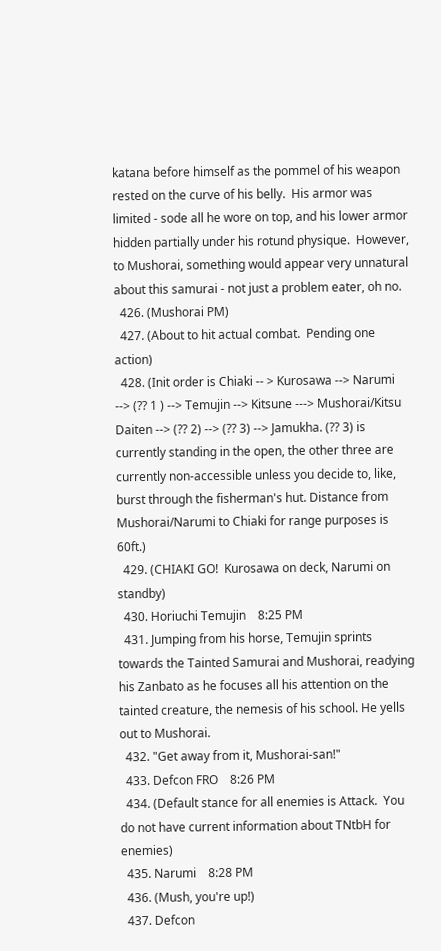katana before himself as the pommel of his weapon rested on the curve of his belly.  His armor was limited - sode all he wore on top, and his lower armor hidden partially under his rotund physique.  However, to Mushorai, something would appear very unnatural about this samurai - not just a problem eater, oh no.
  426. (Mushorai PM)
  427. (About to hit actual combat.  Pending one action)
  428. (Init order is Chiaki -- > Kurosawa --> Narumi --> (?? 1 ) --> Temujin --> Kitsune ---> Mushorai/Kitsu Daiten --> (?? 2) --> (?? 3) --> Jamukha. (?? 3) is currently standing in the open, the other three are currently non-accessible unless you decide to, like, burst through the fisherman's hut. Distance from Mushorai/Narumi to Chiaki for range purposes is 60ft.)
  429. (CHIAKI GO!  Kurosawa on deck, Narumi on standby)
  430. Horiuchi Temujin    8:25 PM
  431. Jumping from his horse, Temujin sprints towards the Tainted Samurai and Mushorai, readying his Zanbato as he focuses all his attention on the tainted creature, the nemesis of his school. He yells out to Mushorai.
  432. "Get away from it, Mushorai-san!"
  433. Defcon FRO    8:26 PM
  434. (Default stance for all enemies is Attack.  You do not have current information about TNtbH for enemies)
  435. Narumi    8:28 PM
  436. (Mush, you're up!)
  437. Defcon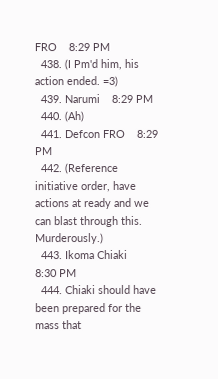FRO    8:29 PM
  438. (I Pm'd him, his action ended. =3)
  439. Narumi    8:29 PM
  440. (Ah)
  441. Defcon FRO    8:29 PM
  442. (Reference initiative order, have actions at ready and we can blast through this.  Murderously.)
  443. Ikoma Chiaki    8:30 PM
  444. Chiaki should have been prepared for the mass that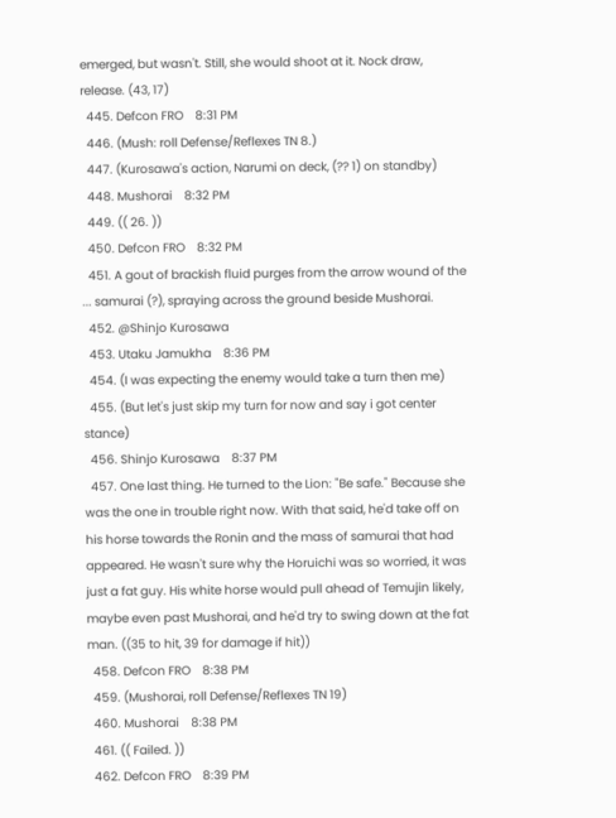emerged, but wasn't. Still, she would shoot at it. Nock draw, release. (43, 17)
  445. Defcon FRO    8:31 PM
  446. (Mush: roll Defense/Reflexes TN 8.)
  447. (Kurosawa's action, Narumi on deck, (?? 1) on standby)
  448. Mushorai    8:32 PM
  449. (( 26. ))
  450. Defcon FRO    8:32 PM
  451. A gout of brackish fluid purges from the arrow wound of the ... samurai (?), spraying across the ground beside Mushorai.
  452. @Shinjo Kurosawa
  453. Utaku Jamukha    8:36 PM
  454. (I was expecting the enemy would take a turn then me)
  455. (But let's just skip my turn for now and say i got center stance)
  456. Shinjo Kurosawa    8:37 PM
  457. One last thing. He turned to the Lion: "Be safe." Because she was the one in trouble right now. With that said, he'd take off on his horse towards the Ronin and the mass of samurai that had appeared. He wasn't sure why the Horuichi was so worried, it was just a fat guy. His white horse would pull ahead of Temujin likely, maybe even past Mushorai, and he'd try to swing down at the fat man. ((35 to hit, 39 for damage if hit))
  458. Defcon FRO    8:38 PM
  459. (Mushorai, roll Defense/Reflexes TN 19)
  460. Mushorai    8:38 PM
  461. (( Failed. ))
  462. Defcon FRO    8:39 PM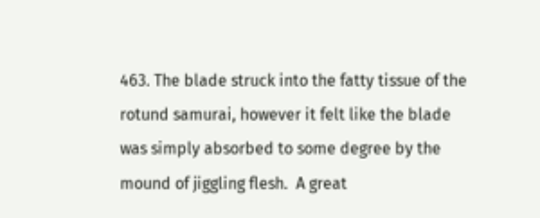463. The blade struck into the fatty tissue of the rotund samurai, however it felt like the blade was simply absorbed to some degree by the mound of jiggling flesh.  A great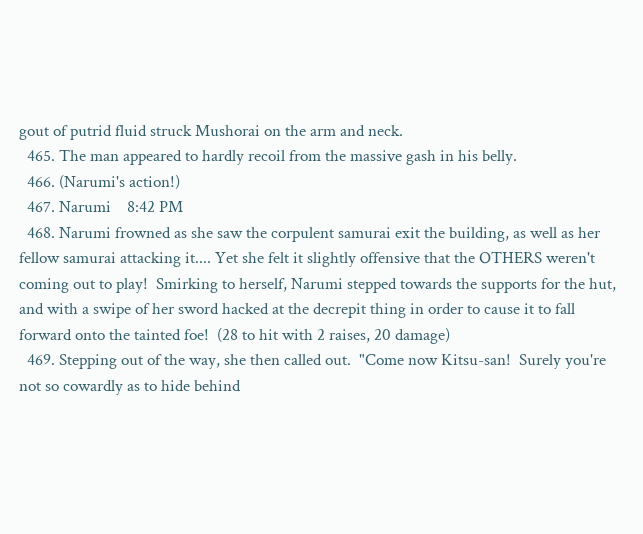gout of putrid fluid struck Mushorai on the arm and neck.
  465. The man appeared to hardly recoil from the massive gash in his belly.
  466. (Narumi's action!)
  467. Narumi    8:42 PM
  468. Narumi frowned as she saw the corpulent samurai exit the building, as well as her fellow samurai attacking it.... Yet she felt it slightly offensive that the OTHERS weren't coming out to play!  Smirking to herself, Narumi stepped towards the supports for the hut, and with a swipe of her sword hacked at the decrepit thing in order to cause it to fall forward onto the tainted foe!  (28 to hit with 2 raises, 20 damage)
  469. Stepping out of the way, she then called out.  "Come now Kitsu-san!  Surely you're not so cowardly as to hide behind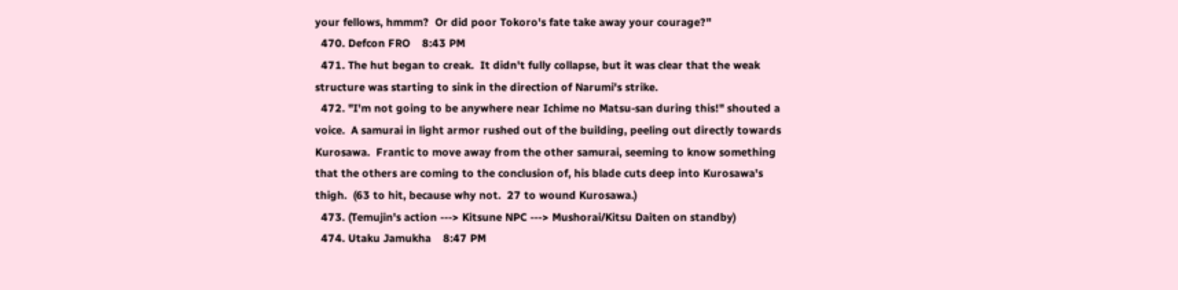your fellows, hmmm?  Or did poor Tokoro's fate take away your courage?"
  470. Defcon FRO    8:43 PM
  471. The hut began to creak.  It didn't fully collapse, but it was clear that the weak structure was starting to sink in the direction of Narumi's strike.
  472. "I'm not going to be anywhere near Ichime no Matsu-san during this!" shouted a voice.  A samurai in light armor rushed out of the building, peeling out directly towards Kurosawa.  Frantic to move away from the other samurai, seeming to know something that the others are coming to the conclusion of, his blade cuts deep into Kurosawa's thigh.  (63 to hit, because why not.  27 to wound Kurosawa.)
  473. (Temujin's action ---> Kitsune NPC ---> Mushorai/Kitsu Daiten on standby)
  474. Utaku Jamukha    8:47 PM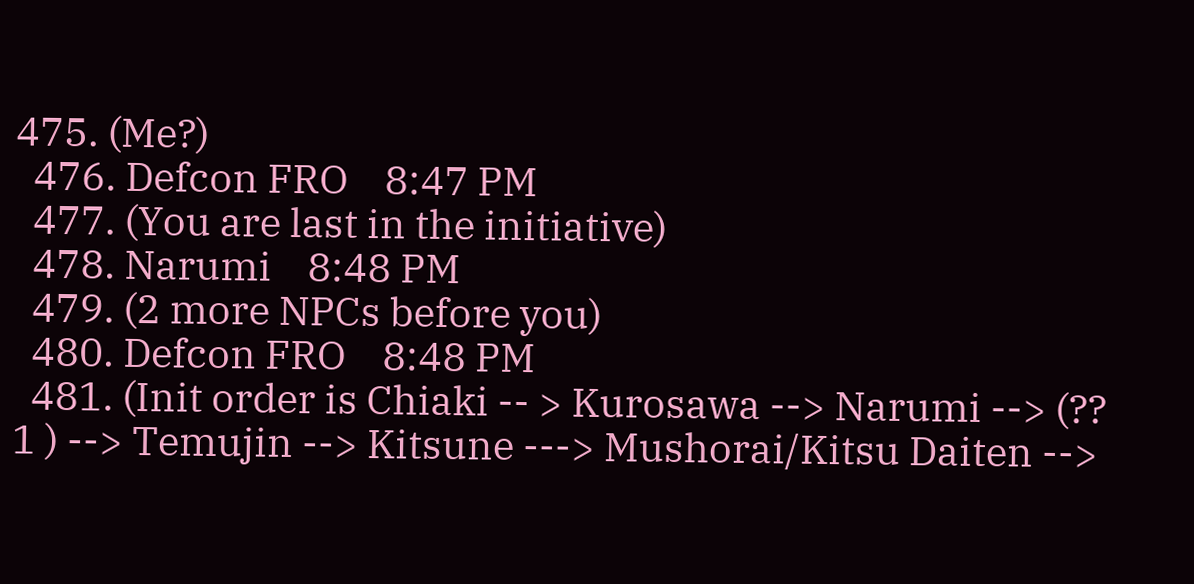475. (Me?)
  476. Defcon FRO    8:47 PM
  477. (You are last in the initiative)
  478. Narumi    8:48 PM
  479. (2 more NPCs before you)
  480. Defcon FRO    8:48 PM
  481. (Init order is Chiaki -- > Kurosawa --> Narumi --> (?? 1 ) --> Temujin --> Kitsune ---> Mushorai/Kitsu Daiten -->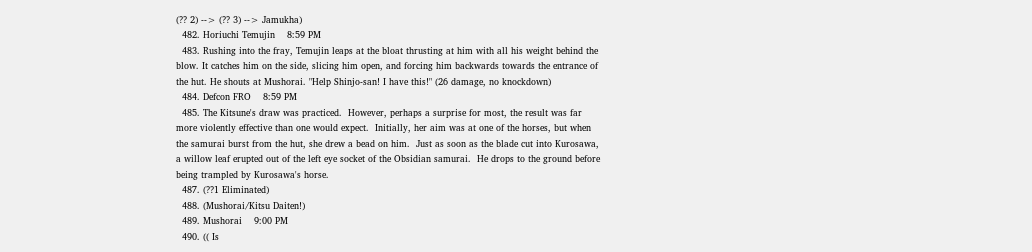(?? 2) --> (?? 3) --> Jamukha)
  482. Horiuchi Temujin    8:59 PM
  483. Rushing into the fray, Temujin leaps at the bloat thrusting at him with all his weight behind the blow. It catches him on the side, slicing him open, and forcing him backwards towards the entrance of the hut. He shouts at Mushorai. "Help Shinjo-san! I have this!" (26 damage, no knockdown)
  484. Defcon FRO    8:59 PM
  485. The Kitsune's draw was practiced.  However, perhaps a surprise for most, the result was far more violently effective than one would expect.  Initially, her aim was at one of the horses, but when the samurai burst from the hut, she drew a bead on him.  Just as soon as the blade cut into Kurosawa, a willow leaf erupted out of the left eye socket of the Obsidian samurai.  He drops to the ground before being trampled by Kurosawa's horse.
  487. (??1 Eliminated)
  488. (Mushorai/Kitsu Daiten!)
  489. Mushorai    9:00 PM
  490. (( Is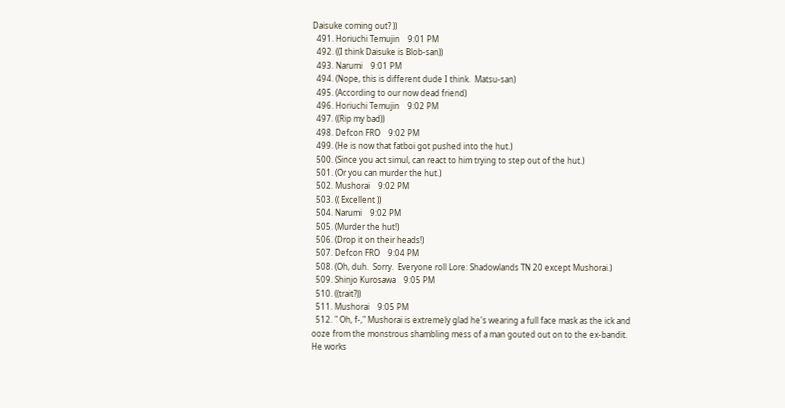Daisuke coming out? ))
  491. Horiuchi Temujin    9:01 PM
  492. ((I think Daisuke is Blob-san))
  493. Narumi    9:01 PM
  494. (Nope, this is different dude I think.  Matsu-san)
  495. (According to our now dead friend)
  496. Horiuchi Temujin    9:02 PM
  497. ((Rip my bad))
  498. Defcon FRO    9:02 PM
  499. (He is now that fatboi got pushed into the hut.)
  500. (Since you act simul, can react to him trying to step out of the hut.)
  501. (Or you can murder the hut.)
  502. Mushorai    9:02 PM
  503. (( Excellent ))
  504. Narumi    9:02 PM
  505. (Murder the hut!)
  506. (Drop it on their heads!)
  507. Defcon FRO    9:04 PM
  508. (Oh, duh.  Sorry.  Everyone roll Lore: Shadowlands TN 20 except Mushorai.)
  509. Shinjo Kurosawa    9:05 PM
  510. ((trait?))
  511. Mushorai    9:05 PM
  512. " Oh, f-," Mushorai is extremely glad he's wearing a full face mask as the ick and ooze from the monstrous shambling mess of a man gouted out on to the ex-bandit.  He works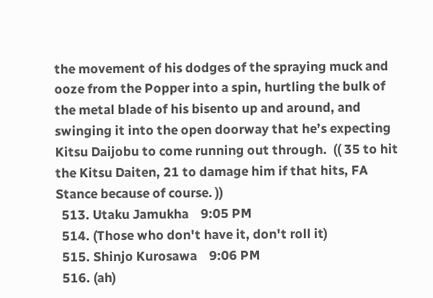the movement of his dodges of the spraying muck and ooze from the Popper into a spin, hurtling the bulk of the metal blade of his bisento up and around, and swinging it into the open doorway that he’s expecting Kitsu Daijobu to come running out through.  (( 35 to hit the Kitsu Daiten, 21 to damage him if that hits, FA Stance because of course. ))
  513. Utaku Jamukha    9:05 PM
  514. (Those who don't have it, don't roll it)
  515. Shinjo Kurosawa    9:06 PM
  516. (ah)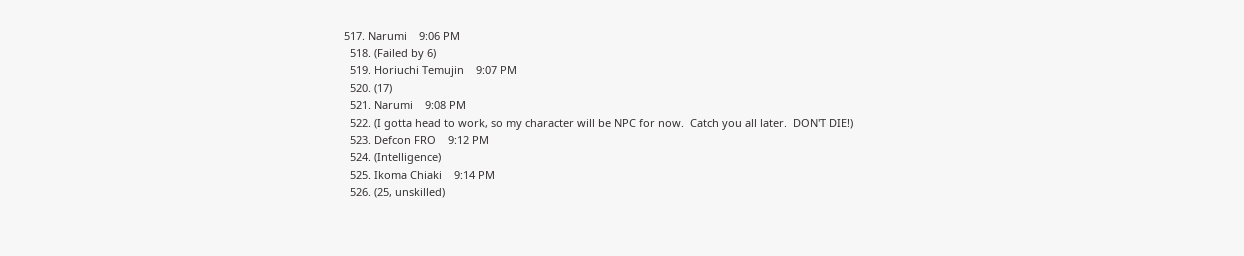517. Narumi    9:06 PM
  518. (Failed by 6)
  519. Horiuchi Temujin    9:07 PM
  520. (17)
  521. Narumi    9:08 PM
  522. (I gotta head to work, so my character will be NPC for now.  Catch you all later.  DON'T DIE!)
  523. Defcon FRO    9:12 PM
  524. (Intelligence)
  525. Ikoma Chiaki    9:14 PM
  526. (25, unskilled)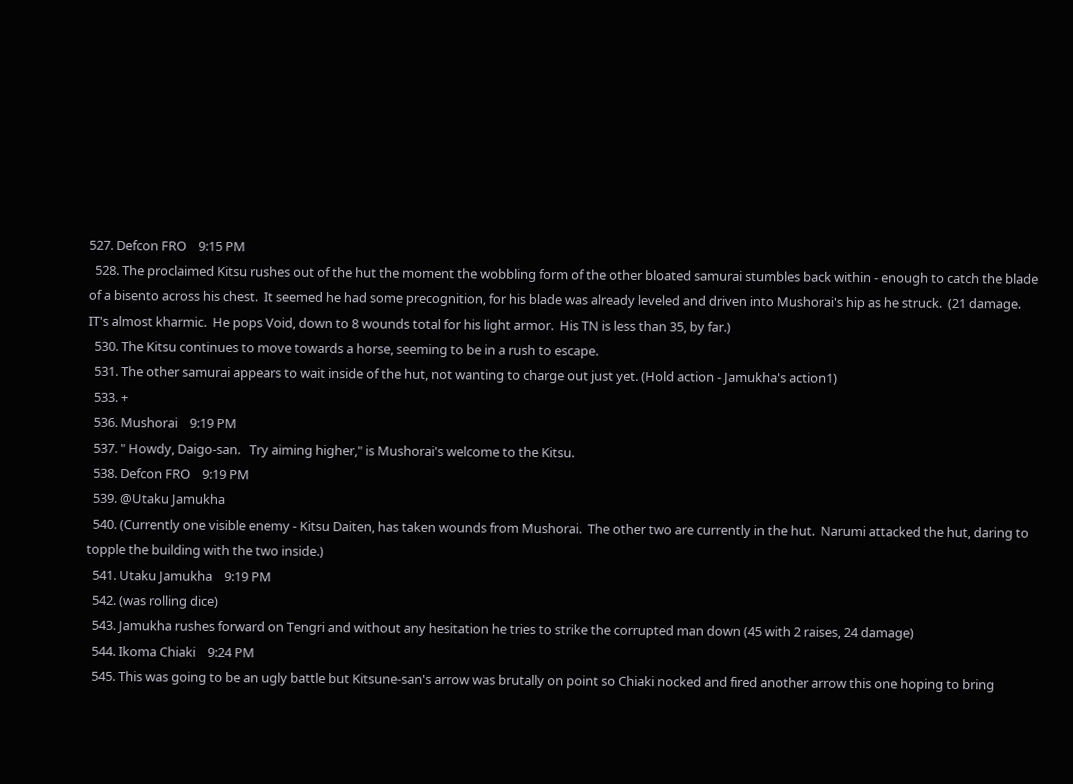527. Defcon FRO    9:15 PM
  528. The proclaimed Kitsu rushes out of the hut the moment the wobbling form of the other bloated samurai stumbles back within - enough to catch the blade of a bisento across his chest.  It seemed he had some precognition, for his blade was already leveled and driven into Mushorai's hip as he struck.  (21 damage.  IT's almost kharmic.  He pops Void, down to 8 wounds total for his light armor.  His TN is less than 35, by far.)
  530. The Kitsu continues to move towards a horse, seeming to be in a rush to escape.
  531. The other samurai appears to wait inside of the hut, not wanting to charge out just yet. (Hold action - Jamukha's action1)
  533. +
  536. Mushorai    9:19 PM
  537. " Howdy, Daigo-san.   Try aiming higher," is Mushorai's welcome to the Kitsu.
  538. Defcon FRO    9:19 PM
  539. @Utaku Jamukha
  540. (Currently one visible enemy - Kitsu Daiten, has taken wounds from Mushorai.  The other two are currently in the hut.  Narumi attacked the hut, daring to topple the building with the two inside.)
  541. Utaku Jamukha    9:19 PM
  542. (was rolling dice)
  543. Jamukha rushes forward on Tengri and without any hesitation he tries to strike the corrupted man down (45 with 2 raises, 24 damage)
  544. Ikoma Chiaki    9:24 PM
  545. This was going to be an ugly battle but Kitsune-san's arrow was brutally on point so Chiaki nocked and fired another arrow this one hoping to bring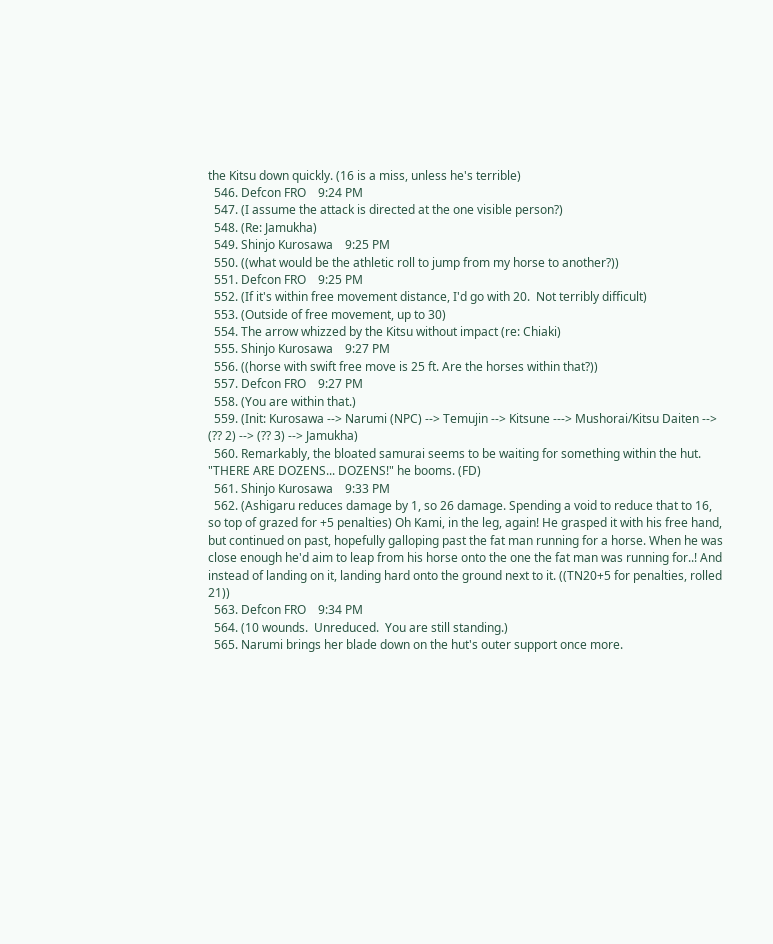the Kitsu down quickly. (16 is a miss, unless he's terrible)
  546. Defcon FRO    9:24 PM
  547. (I assume the attack is directed at the one visible person?)
  548. (Re: Jamukha)
  549. Shinjo Kurosawa    9:25 PM
  550. ((what would be the athletic roll to jump from my horse to another?))
  551. Defcon FRO    9:25 PM
  552. (If it's within free movement distance, I'd go with 20.  Not terribly difficult)
  553. (Outside of free movement, up to 30)
  554. The arrow whizzed by the Kitsu without impact (re: Chiaki)
  555. Shinjo Kurosawa    9:27 PM
  556. ((horse with swift free move is 25 ft. Are the horses within that?))
  557. Defcon FRO    9:27 PM
  558. (You are within that.)
  559. (Init: Kurosawa --> Narumi (NPC) --> Temujin --> Kitsune ---> Mushorai/Kitsu Daiten --> (?? 2) --> (?? 3) --> Jamukha)
  560. Remarkably, the bloated samurai seems to be waiting for something within the hut. "THERE ARE DOZENS... DOZENS!" he booms. (FD)
  561. Shinjo Kurosawa    9:33 PM
  562. (Ashigaru reduces damage by 1, so 26 damage. Spending a void to reduce that to 16, so top of grazed for +5 penalties) Oh Kami, in the leg, again! He grasped it with his free hand, but continued on past, hopefully galloping past the fat man running for a horse. When he was close enough he'd aim to leap from his horse onto the one the fat man was running for..! And instead of landing on it, landing hard onto the ground next to it. ((TN20+5 for penalties, rolled 21))
  563. Defcon FRO    9:34 PM
  564. (10 wounds.  Unreduced.  You are still standing.)
  565. Narumi brings her blade down on the hut's outer support once more.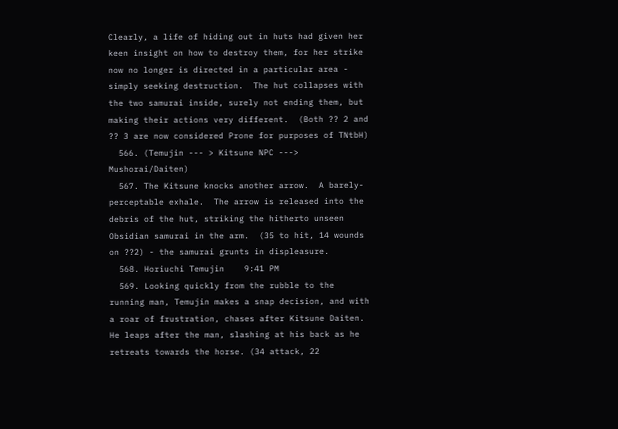Clearly, a life of hiding out in huts had given her keen insight on how to destroy them, for her strike now no longer is directed in a particular area - simply seeking destruction.  The hut collapses with the two samurai inside, surely not ending them, but making their actions very different.  (Both ?? 2 and ?? 3 are now considered Prone for purposes of TNtbH)
  566. (Temujin --- > Kitsune NPC ---> Mushorai/Daiten)
  567. The Kitsune knocks another arrow.  A barely-perceptable exhale.  The arrow is released into the debris of the hut, striking the hitherto unseen Obsidian samurai in the arm.  (35 to hit, 14 wounds on ??2) - the samurai grunts in displeasure.
  568. Horiuchi Temujin    9:41 PM
  569. Looking quickly from the rubble to the running man, Temujin makes a snap decision, and with a roar of frustration, chases after Kitsune Daiten. He leaps after the man, slashing at his back as he retreats towards the horse. (34 attack, 22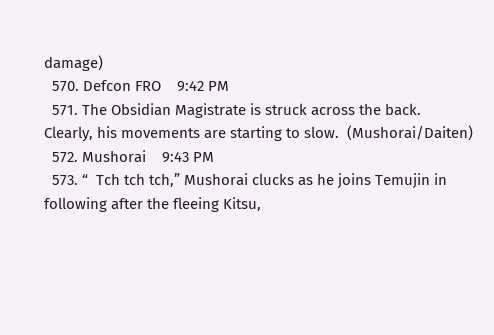damage)
  570. Defcon FRO    9:42 PM
  571. The Obsidian Magistrate is struck across the back.  Clearly, his movements are starting to slow.  (Mushorai/Daiten)
  572. Mushorai    9:43 PM
  573. “  Tch tch tch,” Mushorai clucks as he joins Temujin in following after the fleeing Kitsu,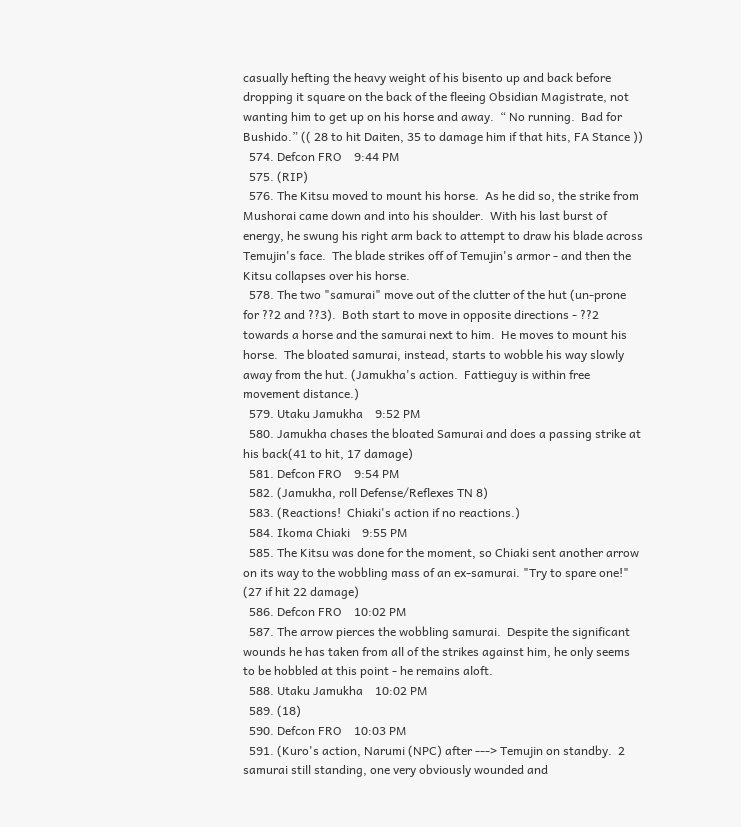casually hefting the heavy weight of his bisento up and back before dropping it square on the back of the fleeing Obsidian Magistrate, not wanting him to get up on his horse and away.  “ No running.  Bad for Bushido.” (( 28 to hit Daiten, 35 to damage him if that hits, FA Stance ))
  574. Defcon FRO    9:44 PM
  575. (RIP)
  576. The Kitsu moved to mount his horse.  As he did so, the strike from Mushorai came down and into his shoulder.  With his last burst of energy, he swung his right arm back to attempt to draw his blade across Temujin's face.  The blade strikes off of Temujin's armor - and then the Kitsu collapses over his horse.
  578. The two "samurai" move out of the clutter of the hut (un-prone for ??2 and ??3).  Both start to move in opposite directions - ??2 towards a horse and the samurai next to him.  He moves to mount his horse.  The bloated samurai, instead, starts to wobble his way slowly away from the hut. (Jamukha's action.  Fattieguy is within free movement distance.)
  579. Utaku Jamukha    9:52 PM
  580. Jamukha chases the bloated Samurai and does a passing strike at his back(41 to hit, 17 damage)
  581. Defcon FRO    9:54 PM
  582. (Jamukha, roll Defense/Reflexes TN 8)
  583. (Reactions!  Chiaki's action if no reactions.)
  584. Ikoma Chiaki    9:55 PM
  585. The Kitsu was done for the moment, so Chiaki sent another arrow on its way to the wobbling mass of an ex-samurai. "Try to spare one!" (27 if hit 22 damage)
  586. Defcon FRO    10:02 PM
  587. The arrow pierces the wobbling samurai.  Despite the significant wounds he has taken from all of the strikes against him, he only seems to be hobbled at this point - he remains aloft.
  588. Utaku Jamukha    10:02 PM
  589. (18)
  590. Defcon FRO    10:03 PM
  591. (Kuro's action, Narumi (NPC) after ---> Temujin on standby.  2 samurai still standing, one very obviously wounded and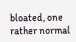bloated, one rather normal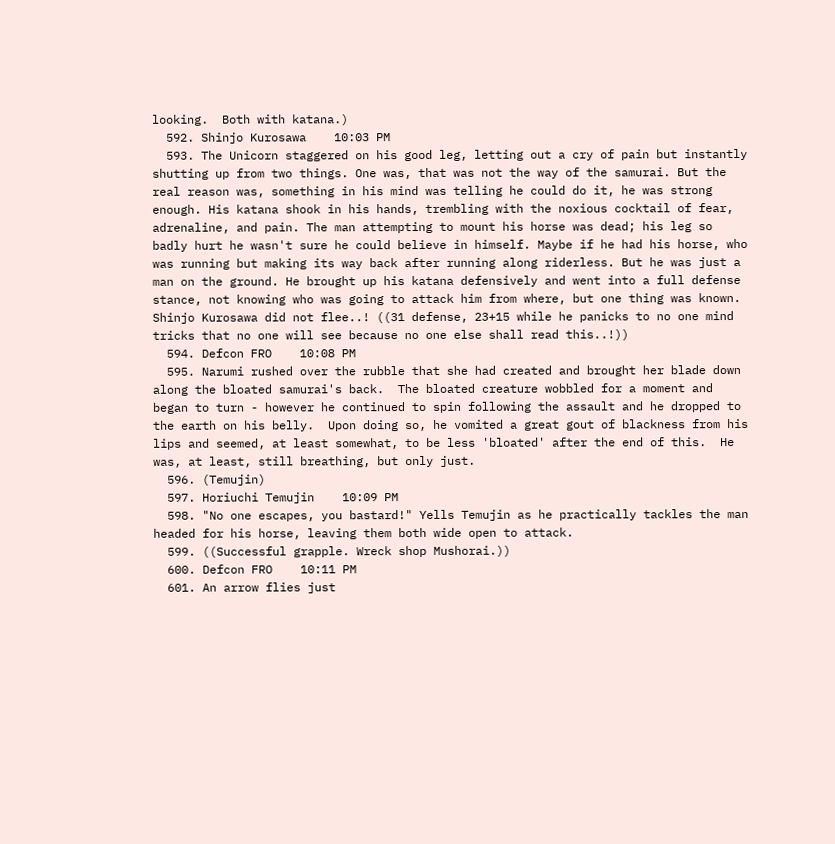looking.  Both with katana.)
  592. Shinjo Kurosawa    10:03 PM
  593. The Unicorn staggered on his good leg, letting out a cry of pain but instantly shutting up from two things. One was, that was not the way of the samurai. But the real reason was, something in his mind was telling he could do it, he was strong enough. His katana shook in his hands, trembling with the noxious cocktail of fear, adrenaline, and pain. The man attempting to mount his horse was dead; his leg so badly hurt he wasn't sure he could believe in himself. Maybe if he had his horse, who was running but making its way back after running along riderless. But he was just a man on the ground. He brought up his katana defensively and went into a full defense stance, not knowing who was going to attack him from where, but one thing was known. Shinjo Kurosawa did not flee..! ((31 defense, 23+15 while he panicks to no one mind tricks that no one will see because no one else shall read this..!))
  594. Defcon FRO    10:08 PM
  595. Narumi rushed over the rubble that she had created and brought her blade down along the bloated samurai's back.  The bloated creature wobbled for a moment and began to turn - however he continued to spin following the assault and he dropped to the earth on his belly.  Upon doing so, he vomited a great gout of blackness from his lips and seemed, at least somewhat, to be less 'bloated' after the end of this.  He was, at least, still breathing, but only just.
  596. (Temujin)
  597. Horiuchi Temujin    10:09 PM
  598. "No one escapes, you bastard!" Yells Temujin as he practically tackles the man headed for his horse, leaving them both wide open to attack.
  599. ((Successful grapple. Wreck shop Mushorai.))
  600. Defcon FRO    10:11 PM
  601. An arrow flies just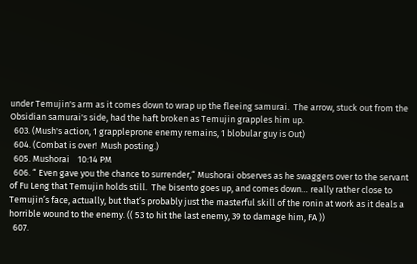under Temujin's arm as it comes down to wrap up the fleeing samurai.  The arrow, stuck out from the Obsidian samurai's side, had the haft broken as Temujin grapples him up.
  603. (Mush's action, 1 grappleprone enemy remains, 1 blobular guy is Out)
  604. (Combat is over!  Mush posting.)
  605. Mushorai    10:14 PM
  606. “ Even gave you the chance to surrender,“ Mushorai observes as he swaggers over to the servant of Fu Leng that Temujin holds still.  The bisento goes up, and comes down… really rather close to Temujin’s face, actually, but that’s probably just the masterful skill of the ronin at work as it deals a horrible wound to the enemy. (( 53 to hit the last enemy, 39 to damage him, FA ))
  607.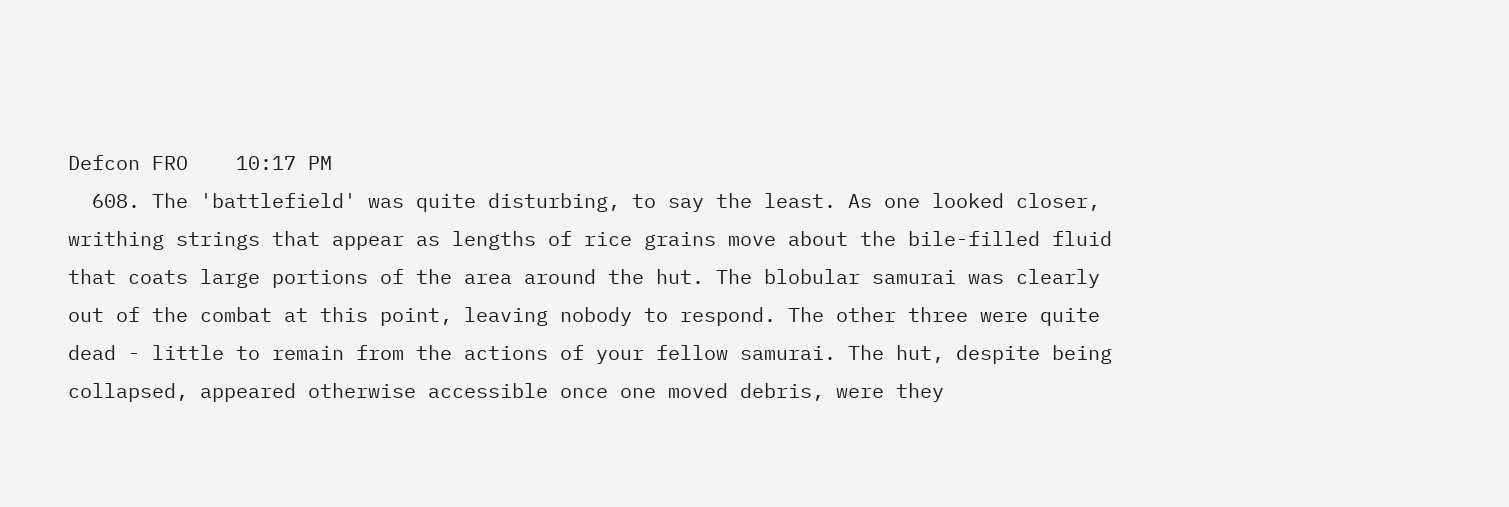Defcon FRO    10:17 PM
  608. The 'battlefield' was quite disturbing, to say the least. As one looked closer, writhing strings that appear as lengths of rice grains move about the bile-filled fluid that coats large portions of the area around the hut. The blobular samurai was clearly out of the combat at this point, leaving nobody to respond. The other three were quite dead - little to remain from the actions of your fellow samurai. The hut, despite being collapsed, appeared otherwise accessible once one moved debris, were they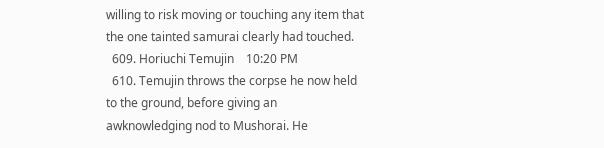willing to risk moving or touching any item that the one tainted samurai clearly had touched.
  609. Horiuchi Temujin    10:20 PM
  610. Temujin throws the corpse he now held to the ground, before giving an awknowledging nod to Mushorai. He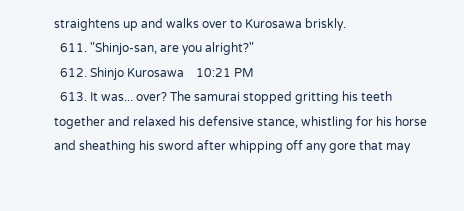straightens up and walks over to Kurosawa briskly.
  611. "Shinjo-san, are you alright?"
  612. Shinjo Kurosawa    10:21 PM
  613. It was... over? The samurai stopped gritting his teeth together and relaxed his defensive stance, whistling for his horse and sheathing his sword after whipping off any gore that may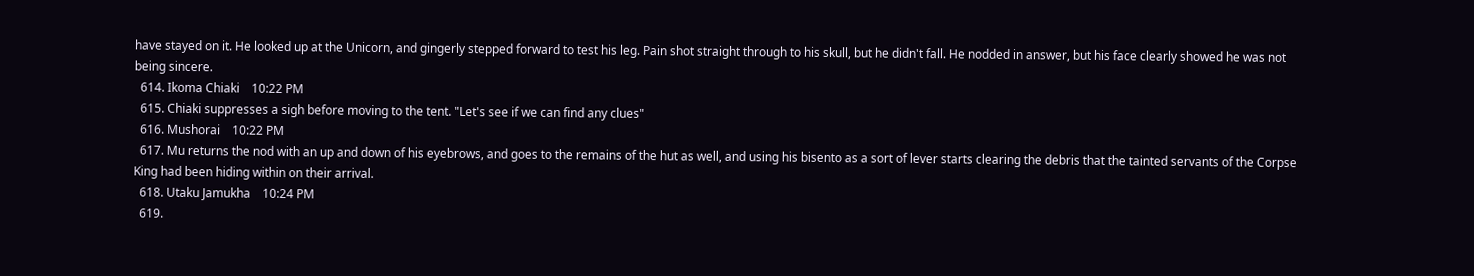have stayed on it. He looked up at the Unicorn, and gingerly stepped forward to test his leg. Pain shot straight through to his skull, but he didn't fall. He nodded in answer, but his face clearly showed he was not being sincere.
  614. Ikoma Chiaki    10:22 PM
  615. Chiaki suppresses a sigh before moving to the tent. "Let's see if we can find any clues"
  616. Mushorai    10:22 PM
  617. Mu returns the nod with an up and down of his eyebrows, and goes to the remains of the hut as well, and using his bisento as a sort of lever starts clearing the debris that the tainted servants of the Corpse King had been hiding within on their arrival.
  618. Utaku Jamukha    10:24 PM
  619.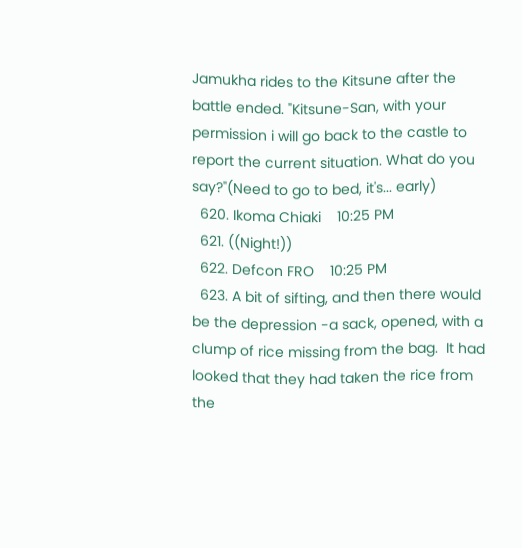Jamukha rides to the Kitsune after the battle ended. "Kitsune-San, with your permission i will go back to the castle to report the current situation. What do you say?"(Need to go to bed, it's... early)
  620. Ikoma Chiaki    10:25 PM
  621. ((Night!))
  622. Defcon FRO    10:25 PM
  623. A bit of sifting, and then there would be the depression -a sack, opened, with a clump of rice missing from the bag.  It had looked that they had taken the rice from the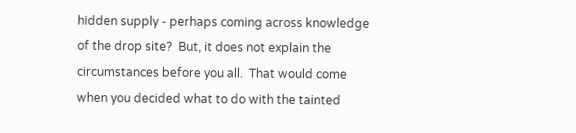hidden supply - perhaps coming across knowledge of the drop site?  But, it does not explain the circumstances before you all.  That would come when you decided what to do with the tainted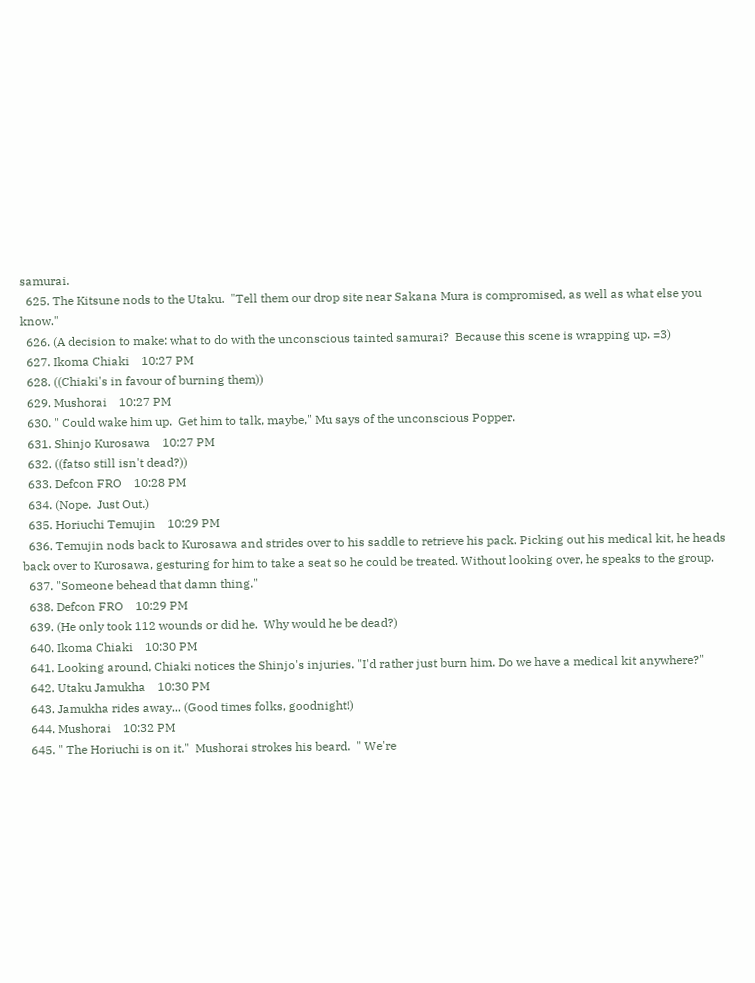samurai.
  625. The Kitsune nods to the Utaku.  "Tell them our drop site near Sakana Mura is compromised, as well as what else you know."
  626. (A decision to make: what to do with the unconscious tainted samurai?  Because this scene is wrapping up. =3)
  627. Ikoma Chiaki    10:27 PM
  628. ((Chiaki's in favour of burning them))
  629. Mushorai    10:27 PM
  630. " Could wake him up.  Get him to talk, maybe," Mu says of the unconscious Popper.
  631. Shinjo Kurosawa    10:27 PM
  632. ((fatso still isn't dead?))
  633. Defcon FRO    10:28 PM
  634. (Nope.  Just Out.)
  635. Horiuchi Temujin    10:29 PM
  636. Temujin nods back to Kurosawa and strides over to his saddle to retrieve his pack. Picking out his medical kit, he heads back over to Kurosawa, gesturing for him to take a seat so he could be treated. Without looking over, he speaks to the group.
  637. "Someone behead that damn thing."
  638. Defcon FRO    10:29 PM
  639. (He only took 112 wounds or did he.  Why would he be dead?)
  640. Ikoma Chiaki    10:30 PM
  641. Looking around, Chiaki notices the Shinjo's injuries. "I'd rather just burn him. Do we have a medical kit anywhere?"
  642. Utaku Jamukha    10:30 PM
  643. Jamukha rides away... (Good times folks, goodnight!)
  644. Mushorai    10:32 PM
  645. " The Horiuchi is on it."  Mushorai strokes his beard.  " We're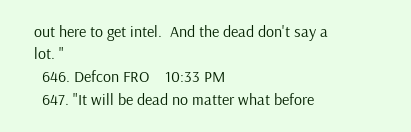out here to get intel.  And the dead don't say a lot. "
  646. Defcon FRO    10:33 PM
  647. "It will be dead no matter what before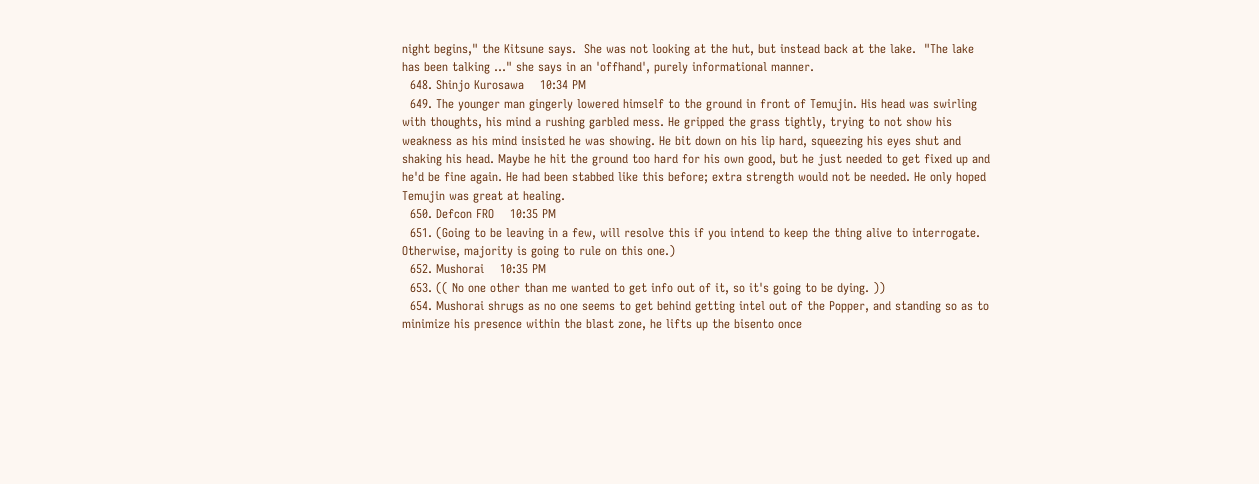night begins," the Kitsune says.  She was not looking at the hut, but instead back at the lake.  "The lake has been talking ..." she says in an 'offhand', purely informational manner.
  648. Shinjo Kurosawa    10:34 PM
  649. The younger man gingerly lowered himself to the ground in front of Temujin. His head was swirling with thoughts, his mind a rushing garbled mess. He gripped the grass tightly, trying to not show his weakness as his mind insisted he was showing. He bit down on his lip hard, squeezing his eyes shut and shaking his head. Maybe he hit the ground too hard for his own good, but he just needed to get fixed up and he'd be fine again. He had been stabbed like this before; extra strength would not be needed. He only hoped Temujin was great at healing.
  650. Defcon FRO    10:35 PM
  651. (Going to be leaving in a few, will resolve this if you intend to keep the thing alive to interrogate.  Otherwise, majority is going to rule on this one.)
  652. Mushorai    10:35 PM
  653. (( No one other than me wanted to get info out of it, so it's going to be dying. ))
  654. Mushorai shrugs as no one seems to get behind getting intel out of the Popper, and standing so as to minimize his presence within the blast zone, he lifts up the bisento once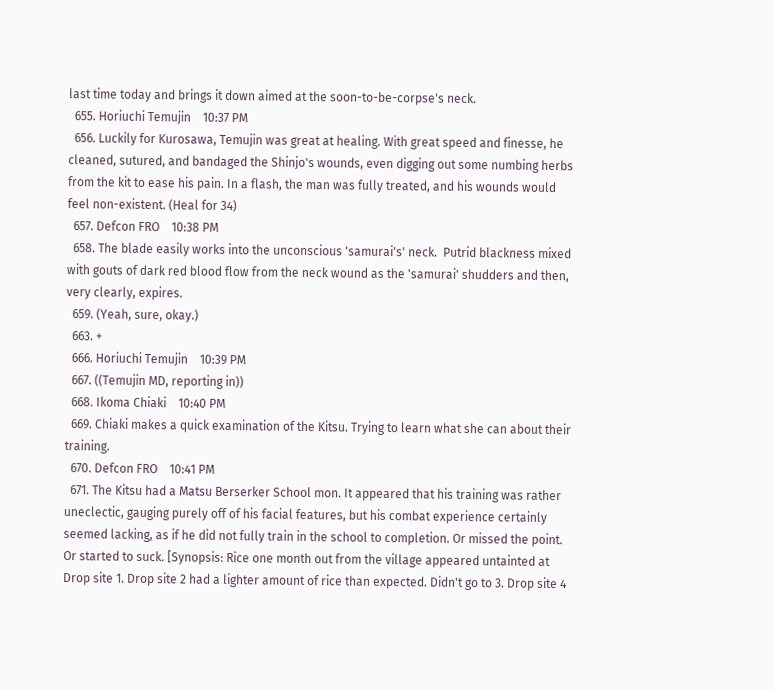last time today and brings it down aimed at the soon-to-be-corpse's neck.
  655. Horiuchi Temujin    10:37 PM
  656. Luckily for Kurosawa, Temujin was great at healing. With great speed and finesse, he cleaned, sutured, and bandaged the Shinjo's wounds, even digging out some numbing herbs from the kit to ease his pain. In a flash, the man was fully treated, and his wounds would feel non-existent. (Heal for 34)
  657. Defcon FRO    10:38 PM
  658. The blade easily works into the unconscious 'samurai's' neck.  Putrid blackness mixed with gouts of dark red blood flow from the neck wound as the 'samurai' shudders and then, very clearly, expires.
  659. (Yeah, sure, okay.)
  663. +
  666. Horiuchi Temujin    10:39 PM
  667. ((Temujin MD, reporting in))
  668. Ikoma Chiaki    10:40 PM
  669. Chiaki makes a quick examination of the Kitsu. Trying to learn what she can about their training.
  670. Defcon FRO    10:41 PM
  671. The Kitsu had a Matsu Berserker School mon. It appeared that his training was rather uneclectic, gauging purely off of his facial features, but his combat experience certainly seemed lacking, as if he did not fully train in the school to completion. Or missed the point. Or started to suck. [Synopsis: Rice one month out from the village appeared untainted at Drop site 1. Drop site 2 had a lighter amount of rice than expected. Didn't go to 3. Drop site 4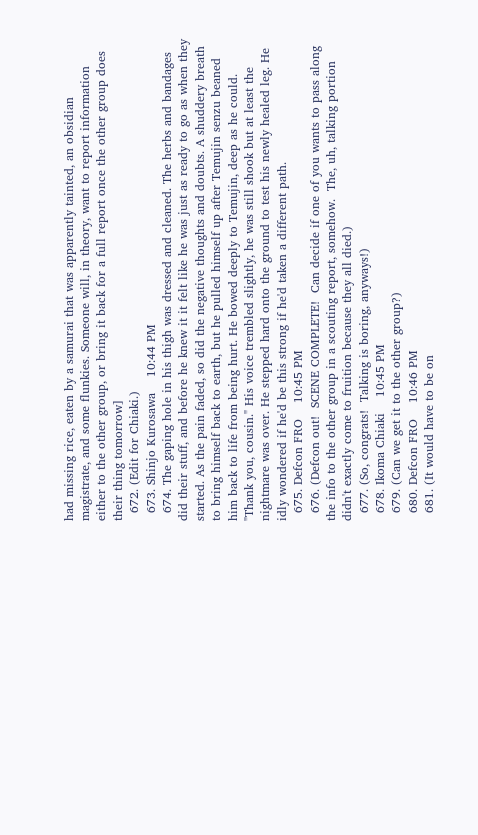had missing rice, eaten by a samurai that was apparently tainted, an obsidian magistrate, and some flunkies. Someone will, in theory, want to report information either to the other group, or bring it back for a full report once the other group does their thing tomorrow]
  672. (Edit for Chiaki.)
  673. Shinjo Kurosawa    10:44 PM
  674. The gaping hole in his thigh was dressed and cleaned. The herbs and bandages did their stuff, and before he knew it it felt like he was just as ready to go as when they started. As the pain faded, so did the negative thoughts and doubts. A shuddery breath to bring himself back to earth, but he pulled himself up after Temujin senzu beaned him back to life from being hurt. He bowed deeply to Temujin, deep as he could. "Thank you, cousin." His voice trembled slightly, he was still shook but at least the nightmare was over. He stepped hard onto the ground to test his newly healed leg. He idly wondered if he'd be this strong if he'd taken a different path.
  675. Defcon FRO    10:45 PM
  676. (Defcon out!  SCENE COMPLETE!  Can decide if one of you wants to pass along the info to the other group in a scouting report, somehow.  The, uh, talking portion didn't exactly come to fruition because they all died.)
  677. (So, congrats!  Talking is boring, anyways!)
  678. Ikoma Chiaki    10:45 PM
  679. (Can we get it to the other group?)
  680. Defcon FRO    10:46 PM
  681. (It would have to be on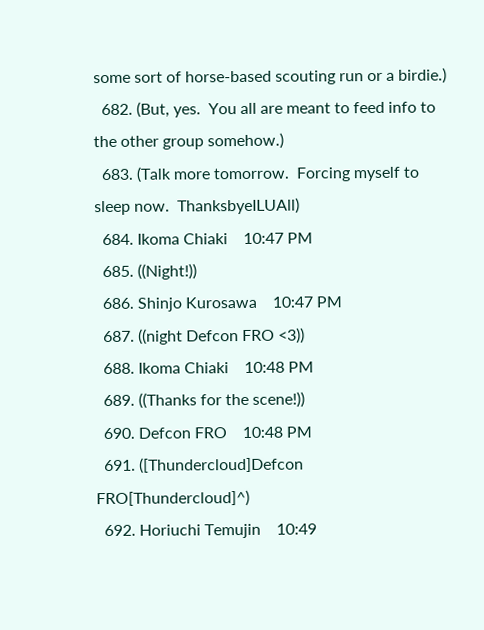some sort of horse-based scouting run or a birdie.)
  682. (But, yes.  You all are meant to feed info to the other group somehow.)
  683. (Talk more tomorrow.  Forcing myself to sleep now.  ThanksbyeILUAll)
  684. Ikoma Chiaki    10:47 PM
  685. ((Night!))
  686. Shinjo Kurosawa    10:47 PM
  687. ((night Defcon FRO <3))
  688. Ikoma Chiaki    10:48 PM
  689. ((Thanks for the scene!))
  690. Defcon FRO    10:48 PM
  691. ([Thundercloud]Defcon FRO[Thundercloud]^)
  692. Horiuchi Temujin    10:49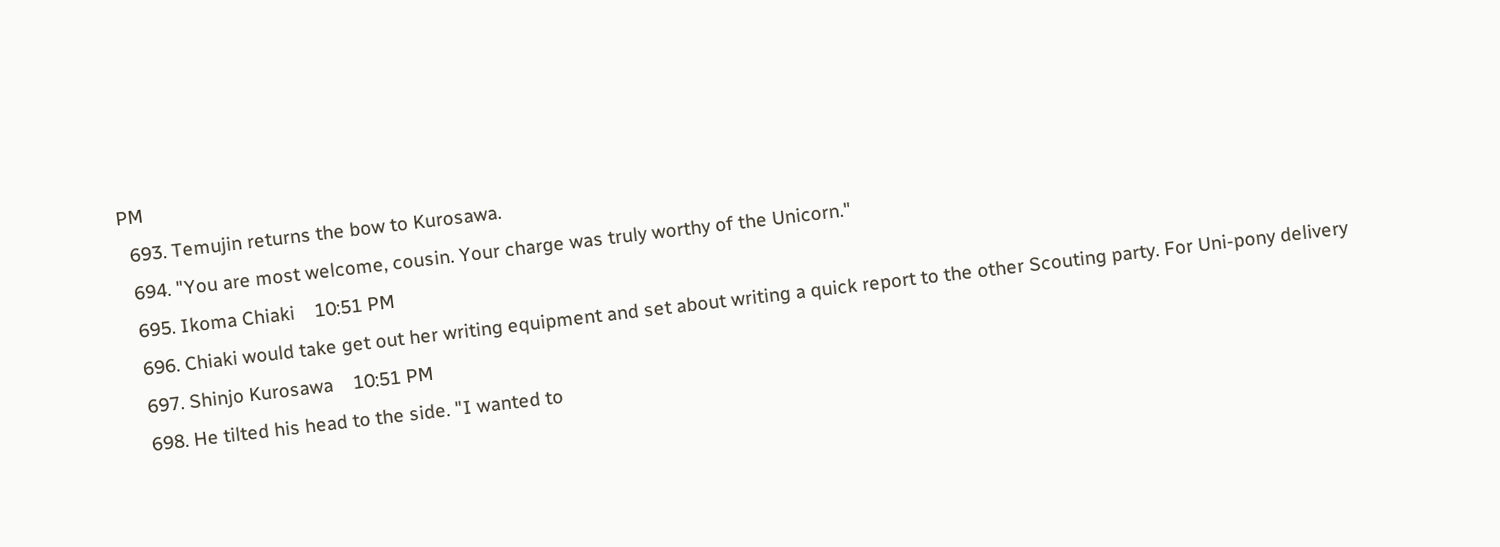PM
  693. Temujin returns the bow to Kurosawa.
  694. "You are most welcome, cousin. Your charge was truly worthy of the Unicorn."
  695. Ikoma Chiaki    10:51 PM
  696. Chiaki would take get out her writing equipment and set about writing a quick report to the other Scouting party. For Uni-pony delivery
  697. Shinjo Kurosawa    10:51 PM
  698. He tilted his head to the side. "I wanted to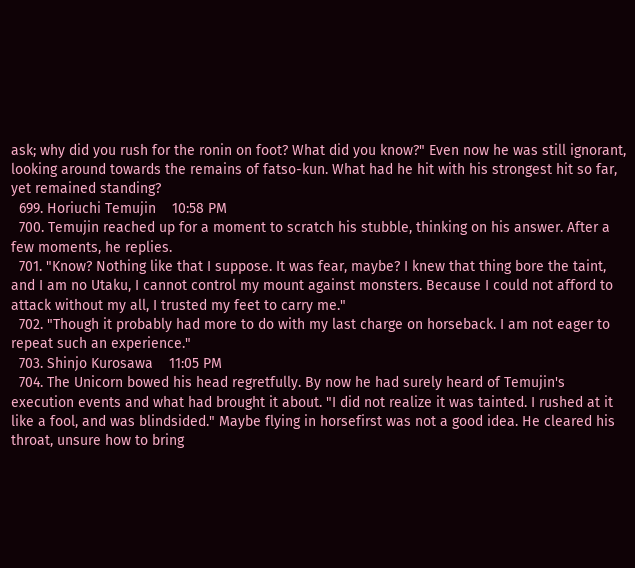ask; why did you rush for the ronin on foot? What did you know?" Even now he was still ignorant, looking around towards the remains of fatso-kun. What had he hit with his strongest hit so far, yet remained standing?
  699. Horiuchi Temujin    10:58 PM
  700. Temujin reached up for a moment to scratch his stubble, thinking on his answer. After a few moments, he replies.
  701. "Know? Nothing like that I suppose. It was fear, maybe? I knew that thing bore the taint, and I am no Utaku, I cannot control my mount against monsters. Because I could not afford to attack without my all, I trusted my feet to carry me."
  702. "Though it probably had more to do with my last charge on horseback. I am not eager to repeat such an experience."
  703. Shinjo Kurosawa    11:05 PM
  704. The Unicorn bowed his head regretfully. By now he had surely heard of Temujin's execution events and what had brought it about. "I did not realize it was tainted. I rushed at it like a fool, and was blindsided." Maybe flying in horsefirst was not a good idea. He cleared his throat, unsure how to bring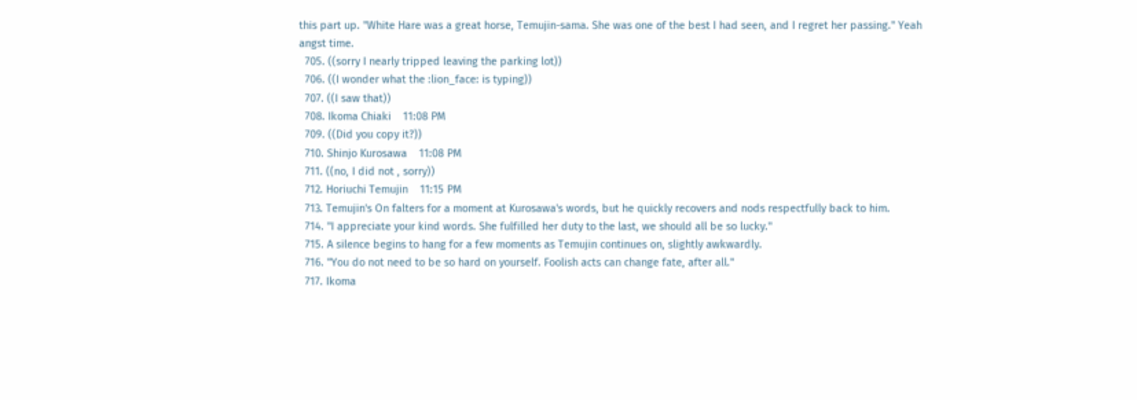this part up. "White Hare was a great horse, Temujin-sama. She was one of the best I had seen, and I regret her passing." Yeah angst time.
  705. ((sorry I nearly tripped leaving the parking lot))
  706. ((I wonder what the :lion_face: is typing))
  707. ((I saw that))
  708. Ikoma Chiaki    11:08 PM
  709. ((Did you copy it?))
  710. Shinjo Kurosawa    11:08 PM
  711. ((no, I did not , sorry))
  712. Horiuchi Temujin    11:15 PM
  713. Temujin's On falters for a moment at Kurosawa's words, but he quickly recovers and nods respectfully back to him.
  714. "I appreciate your kind words. She fulfilled her duty to the last, we should all be so lucky."
  715. A silence begins to hang for a few moments as Temujin continues on, slightly awkwardly.
  716. "You do not need to be so hard on yourself. Foolish acts can change fate, after all."
  717. Ikoma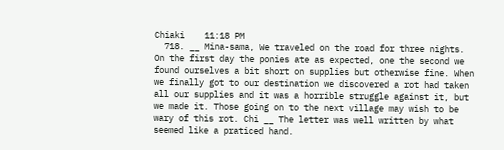Chiaki    11:18 PM
  718. __ Mina-sama, We traveled on the road for three nights. On the first day the ponies ate as expected, one the second we found ourselves a bit short on supplies but otherwise fine. When we finally got to our destination we discovered a rot had taken all our supplies and it was a horrible struggle against it, but we made it. Those going on to the next village may wish to be wary of this rot. Chi __ The letter was well written by what seemed like a praticed hand.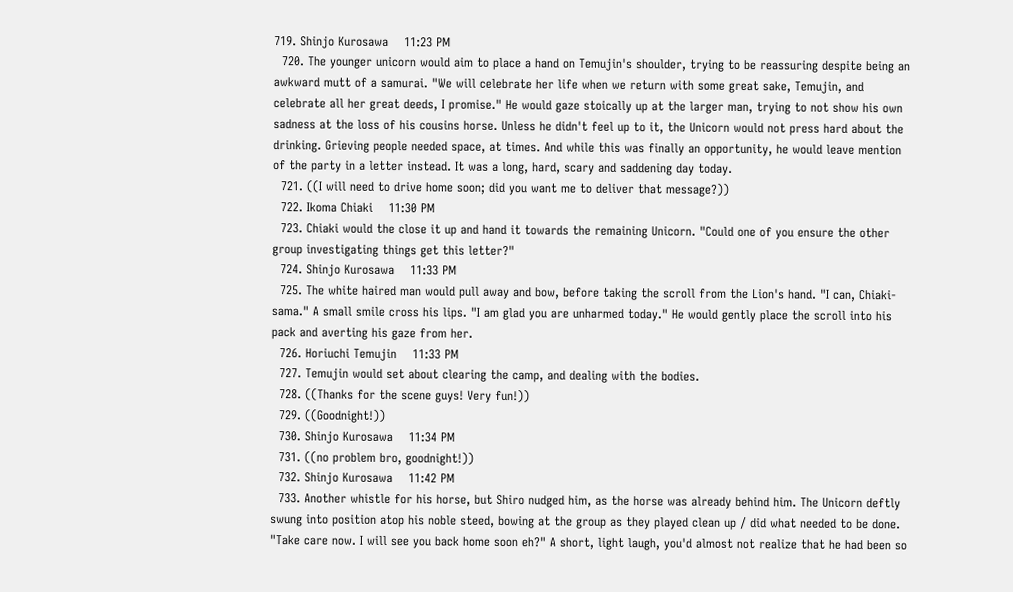719. Shinjo Kurosawa    11:23 PM
  720. The younger unicorn would aim to place a hand on Temujin's shoulder, trying to be reassuring despite being an awkward mutt of a samurai. "We will celebrate her life when we return with some great sake, Temujin, and celebrate all her great deeds, I promise." He would gaze stoically up at the larger man, trying to not show his own sadness at the loss of his cousins horse. Unless he didn't feel up to it, the Unicorn would not press hard about the drinking. Grieving people needed space, at times. And while this was finally an opportunity, he would leave mention of the party in a letter instead. It was a long, hard, scary and saddening day today.
  721. ((I will need to drive home soon; did you want me to deliver that message?))
  722. Ikoma Chiaki    11:30 PM
  723. Chiaki would the close it up and hand it towards the remaining Unicorn. "Could one of you ensure the other group investigating things get this letter?"
  724. Shinjo Kurosawa    11:33 PM
  725. The white haired man would pull away and bow, before taking the scroll from the Lion's hand. "I can, Chiaki-sama." A small smile cross his lips. "I am glad you are unharmed today." He would gently place the scroll into his pack and averting his gaze from her.
  726. Horiuchi Temujin    11:33 PM
  727. Temujin would set about clearing the camp, and dealing with the bodies.
  728. ((Thanks for the scene guys! Very fun!))
  729. ((Goodnight!))
  730. Shinjo Kurosawa    11:34 PM
  731. ((no problem bro, goodnight!))
  732. Shinjo Kurosawa    11:42 PM
  733. Another whistle for his horse, but Shiro nudged him, as the horse was already behind him. The Unicorn deftly swung into position atop his noble steed, bowing at the group as they played clean up / did what needed to be done. "Take care now. I will see you back home soon eh?" A short, light laugh, you'd almost not realize that he had been so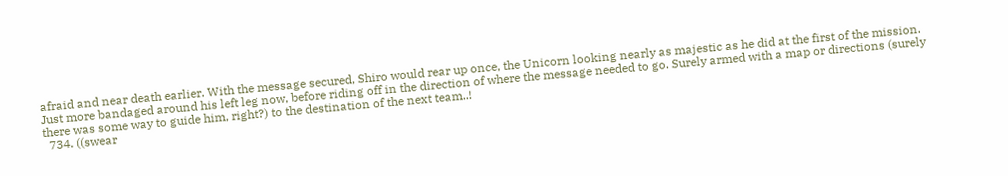afraid and near death earlier. With the message secured, Shiro would rear up once, the Unicorn looking nearly as majestic as he did at the first of the mission. Just more bandaged around his left leg now, before riding off in the direction of where the message needed to go. Surely armed with a map or directions (surely there was some way to guide him, right?) to the destination of the next team..!
  734. ((swear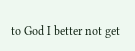to God I better not get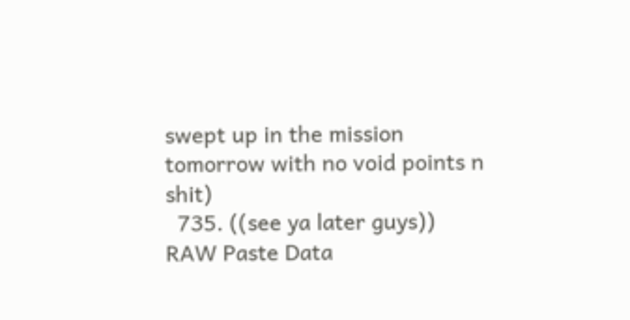swept up in the mission tomorrow with no void points n shit)
  735. ((see ya later guys))
RAW Paste Data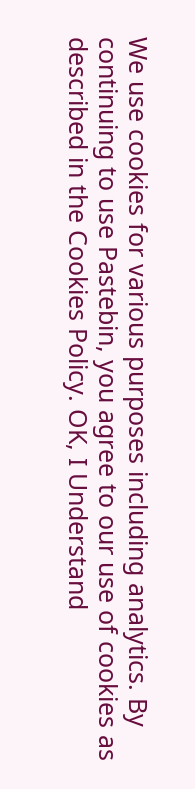We use cookies for various purposes including analytics. By continuing to use Pastebin, you agree to our use of cookies as described in the Cookies Policy. OK, I Understand